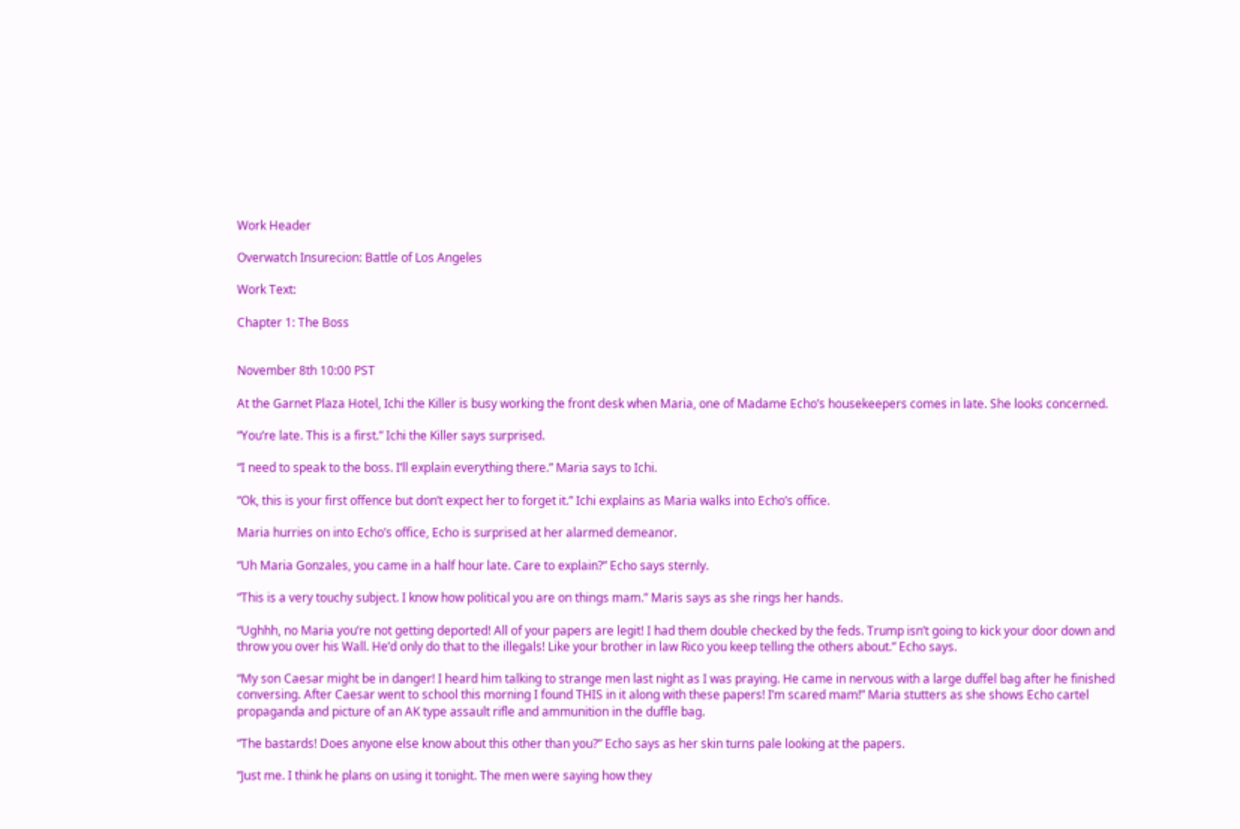Work Header

Overwatch Insurecion: Battle of Los Angeles

Work Text:

Chapter 1: The Boss


November 8th 10:00 PST

At the Garnet Plaza Hotel, Ichi the Killer is busy working the front desk when Maria, one of Madame Echo’s housekeepers comes in late. She looks concerned.

“You’re late. This is a first.” Ichi the Killer says surprised.

“I need to speak to the boss. I’ll explain everything there.” Maria says to Ichi.

“Ok, this is your first offence but don’t expect her to forget it.” Ichi explains as Maria walks into Echo’s office.

Maria hurries on into Echo’s office, Echo is surprised at her alarmed demeanor.

“Uh Maria Gonzales, you came in a half hour late. Care to explain?” Echo says sternly.

“This is a very touchy subject. I know how political you are on things mam.” Maris says as she rings her hands.

“Ughhh, no Maria you’re not getting deported! All of your papers are legit! I had them double checked by the feds. Trump isn’t going to kick your door down and throw you over his Wall. He’d only do that to the illegals! Like your brother in law Rico you keep telling the others about.” Echo says.

“My son Caesar might be in danger! I heard him talking to strange men last night as I was praying. He came in nervous with a large duffel bag after he finished conversing. After Caesar went to school this morning I found THIS in it along with these papers! I’m scared mam!” Maria stutters as she shows Echo cartel propaganda and picture of an AK type assault rifle and ammunition in the duffle bag.

“The bastards! Does anyone else know about this other than you?” Echo says as her skin turns pale looking at the papers.

“Just me. I think he plans on using it tonight. The men were saying how they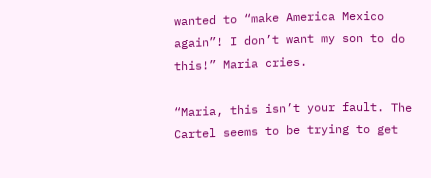wanted to “make America Mexico again”! I don’t want my son to do this!” Maria cries.

“Maria, this isn’t your fault. The Cartel seems to be trying to get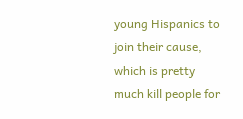young Hispanics to join their cause, which is pretty much kill people for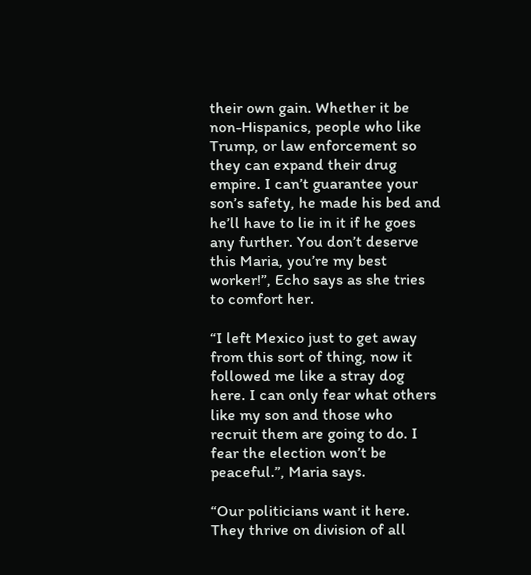their own gain. Whether it be non-Hispanics, people who like Trump, or law enforcement so they can expand their drug empire. I can’t guarantee your son’s safety, he made his bed and he’ll have to lie in it if he goes any further. You don’t deserve this Maria, you’re my best worker!”, Echo says as she tries to comfort her.

“I left Mexico just to get away from this sort of thing, now it followed me like a stray dog here. I can only fear what others like my son and those who recruit them are going to do. I fear the election won’t be peaceful.”, Maria says.

“Our politicians want it here. They thrive on division of all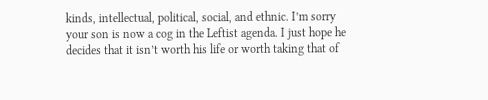kinds, intellectual, political, social, and ethnic. I’m sorry your son is now a cog in the Leftist agenda. I just hope he decides that it isn’t worth his life or worth taking that of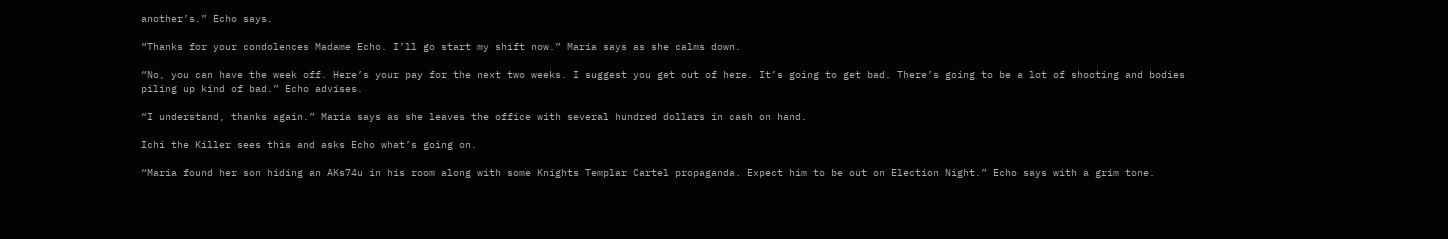another’s.” Echo says.

“Thanks for your condolences Madame Echo. I’ll go start my shift now.” Maria says as she calms down.

“No, you can have the week off. Here’s your pay for the next two weeks. I suggest you get out of here. It’s going to get bad. There’s going to be a lot of shooting and bodies piling up kind of bad.” Echo advises.

“I understand, thanks again.” Maria says as she leaves the office with several hundred dollars in cash on hand.

Ichi the Killer sees this and asks Echo what’s going on.

“Maria found her son hiding an AKs74u in his room along with some Knights Templar Cartel propaganda. Expect him to be out on Election Night.” Echo says with a grim tone.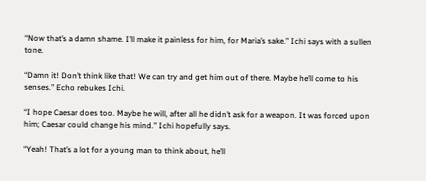“Now that’s a damn shame. I’ll make it painless for him, for Maria’s sake.” Ichi says with a sullen tone.

“Damn it! Don’t think like that! We can try and get him out of there. Maybe he’ll come to his senses.” Echo rebukes Ichi.

“I hope Caesar does too. Maybe he will, after all he didn’t ask for a weapon. It was forced upon him; Caesar could change his mind.” Ichi hopefully says.

“Yeah! That’s a lot for a young man to think about, he’ll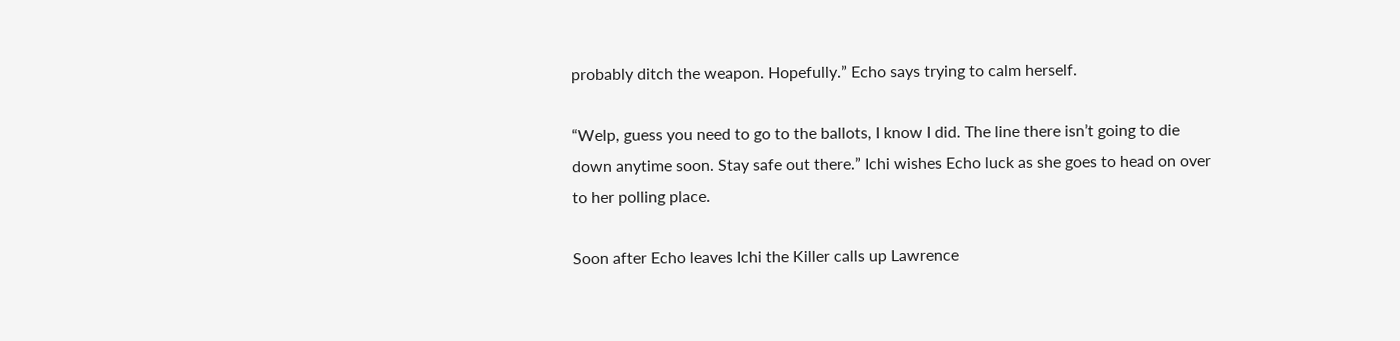probably ditch the weapon. Hopefully.” Echo says trying to calm herself.

“Welp, guess you need to go to the ballots, I know I did. The line there isn’t going to die down anytime soon. Stay safe out there.” Ichi wishes Echo luck as she goes to head on over to her polling place.

Soon after Echo leaves Ichi the Killer calls up Lawrence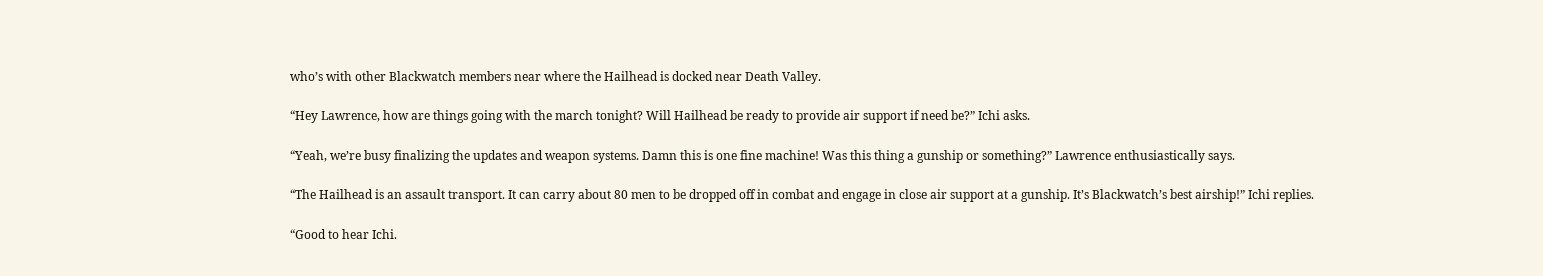who’s with other Blackwatch members near where the Hailhead is docked near Death Valley.

“Hey Lawrence, how are things going with the march tonight? Will Hailhead be ready to provide air support if need be?” Ichi asks.

“Yeah, we’re busy finalizing the updates and weapon systems. Damn this is one fine machine! Was this thing a gunship or something?” Lawrence enthusiastically says.

“The Hailhead is an assault transport. It can carry about 80 men to be dropped off in combat and engage in close air support at a gunship. It’s Blackwatch’s best airship!” Ichi replies.

“Good to hear Ichi.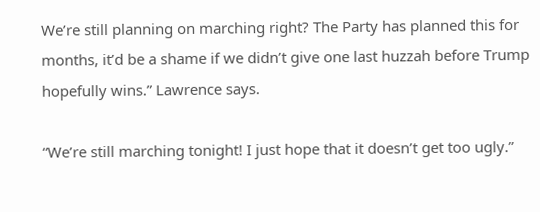We’re still planning on marching right? The Party has planned this for months, it’d be a shame if we didn’t give one last huzzah before Trump hopefully wins.” Lawrence says.

“We’re still marching tonight! I just hope that it doesn’t get too ugly.”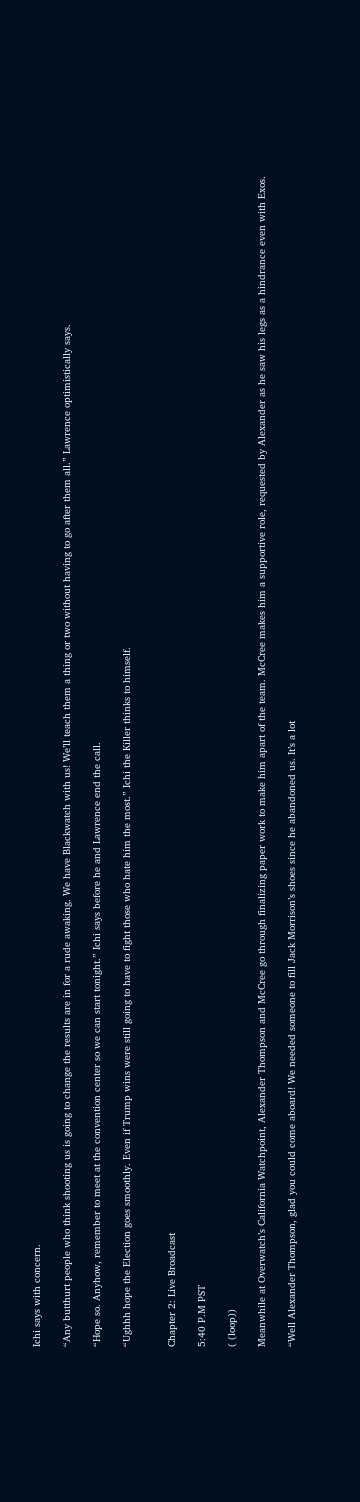Ichi says with concern.

“Any butthurt people who think shooting us is going to change the results are in for a rude awaking. We have Blackwatch with us! We’ll teach them a thing or two without having to go after them all.” Lawrence optimistically says.

“Hope so. Anyhow, remember to meet at the convention center so we can start tonight.” Ichi says before he and Lawrence end the call.

“Ughhh hope the Election goes smoothly. Even if Trump wins were still going to have to fight those who hate him the most.” Ichi the Killer thinks to himself.


Chapter 2: Live Broadcast

5:40 P.M PST

( (loop))

Meanwhile at Overwatch’s California Watchpoint, Alexander Thompson and McCree go through finalizing paper work to make him apart of the team. McCree makes him a supportive role, requested by Alexander as he saw his legs as a hindrance even with Exos.

“Well Alexander Thompson, glad you could come aboard! We needed someone to fill Jack Morrison’s shoes since he abandoned us. It’s a lot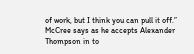of work, but I think you can pull it off.” McCree says as he accepts Alexander Thompson in to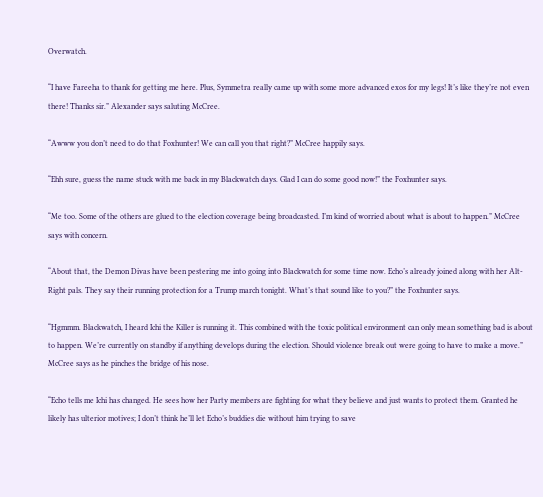Overwatch.

“I have Fareeha to thank for getting me here. Plus, Symmetra really came up with some more advanced exos for my legs! It’s like they’re not even there! Thanks sir.” Alexander says saluting McCree.

“Awww you don’t need to do that Foxhunter! We can call you that right?” McCree happily says.

“Ehh sure, guess the name stuck with me back in my Blackwatch days. Glad I can do some good now!” the Foxhunter says.

“Me too. Some of the others are glued to the election coverage being broadcasted. I’m kind of worried about what is about to happen.” McCree says with concern.

“About that, the Demon Divas have been pestering me into going into Blackwatch for some time now. Echo’s already joined along with her Alt-Right pals. They say their running protection for a Trump march tonight. What’s that sound like to you?” the Foxhunter says.

“Hgmmm. Blackwatch, I heard Ichi the Killer is running it. This combined with the toxic political environment can only mean something bad is about to happen. We’re currently on standby if anything develops during the election. Should violence break out were going to have to make a move.” McCree says as he pinches the bridge of his nose.

“Echo tells me Ichi has changed. He sees how her Party members are fighting for what they believe and just wants to protect them. Granted he likely has ulterior motives; I don’t think he’ll let Echo’s buddies die without him trying to save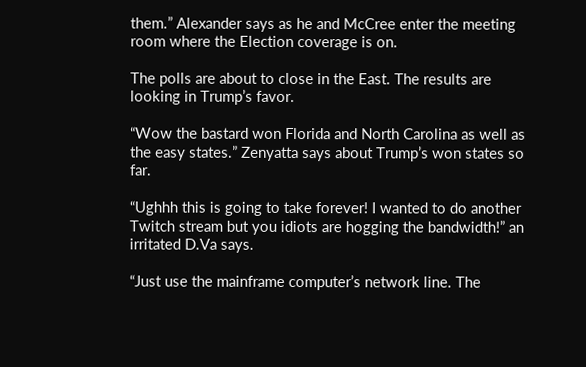them.” Alexander says as he and McCree enter the meeting room where the Election coverage is on.

The polls are about to close in the East. The results are looking in Trump’s favor.

“Wow the bastard won Florida and North Carolina as well as the easy states.” Zenyatta says about Trump’s won states so far.

“Ughhh this is going to take forever! I wanted to do another Twitch stream but you idiots are hogging the bandwidth!” an irritated D.Va says.

“Just use the mainframe computer’s network line. The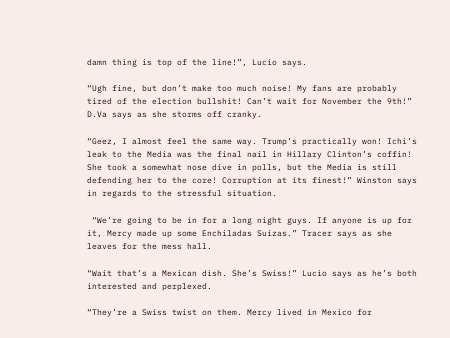damn thing is top of the line!”, Lucio says.

“Ugh fine, but don’t make too much noise! My fans are probably tired of the election bullshit! Can’t wait for November the 9th!” D.Va says as she storms off cranky.

“Geez, I almost feel the same way. Trump’s practically won! Ichi’s leak to the Media was the final nail in Hillary Clinton’s coffin! She took a somewhat nose dive in polls, but the Media is still defending her to the core! Corruption at its finest!” Winston says in regards to the stressful situation.

 “We’re going to be in for a long night guys. If anyone is up for it, Mercy made up some Enchiladas Suizas.” Tracer says as she leaves for the mess hall.

“Wait that’s a Mexican dish. She’s Swiss!” Lucio says as he’s both interested and perplexed.

“They’re a Swiss twist on them. Mercy lived in Mexico for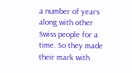a number of years along with other Swiss people for a time. So they made their mark with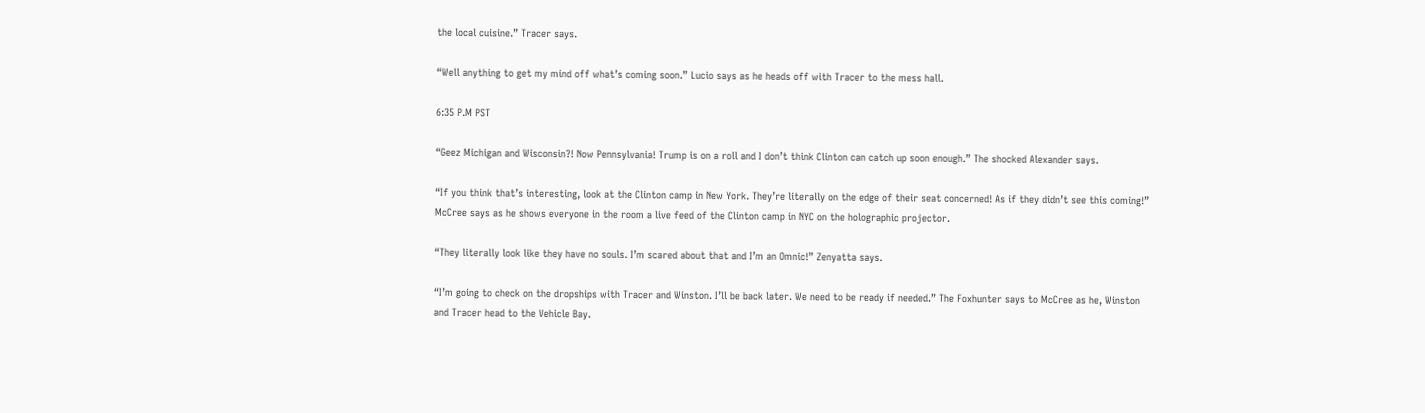the local cuisine.” Tracer says.

“Well anything to get my mind off what’s coming soon.” Lucio says as he heads off with Tracer to the mess hall.

6:35 P.M PST

“Geez Michigan and Wisconsin?! Now Pennsylvania! Trump is on a roll and I don’t think Clinton can catch up soon enough.” The shocked Alexander says.

“If you think that’s interesting, look at the Clinton camp in New York. They’re literally on the edge of their seat concerned! As if they didn’t see this coming!” McCree says as he shows everyone in the room a live feed of the Clinton camp in NYC on the holographic projector.

“They literally look like they have no souls. I’m scared about that and I’m an Omnic!” Zenyatta says.

“I’m going to check on the dropships with Tracer and Winston. I’ll be back later. We need to be ready if needed.” The Foxhunter says to McCree as he, Winston and Tracer head to the Vehicle Bay.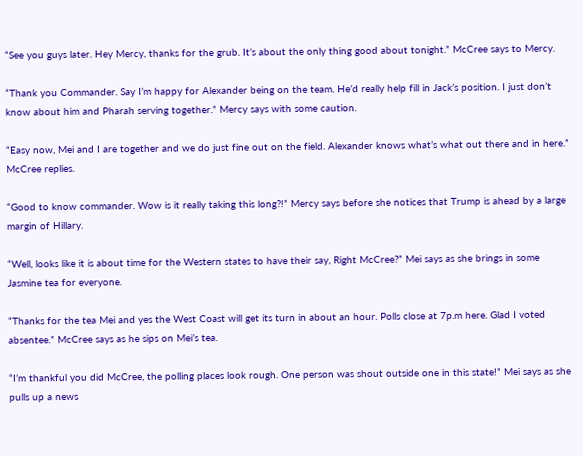“See you guys later. Hey Mercy, thanks for the grub. It’s about the only thing good about tonight.” McCree says to Mercy.

“Thank you Commander. Say I’m happy for Alexander being on the team. He’d really help fill in Jack’s position. I just don’t know about him and Pharah serving together.” Mercy says with some caution.

“Easy now, Mei and I are together and we do just fine out on the field. Alexander knows what’s what out there and in here.” McCree replies.

“Good to know commander. Wow is it really taking this long?!” Mercy says before she notices that Trump is ahead by a large margin of Hillary.

“Well, looks like it is about time for the Western states to have their say, Right McCree?” Mei says as she brings in some Jasmine tea for everyone.

“Thanks for the tea Mei and yes the West Coast will get its turn in about an hour. Polls close at 7p.m here. Glad I voted absentee.” McCree says as he sips on Mei’s tea.

“I’m thankful you did McCree, the polling places look rough. One person was shout outside one in this state!” Mei says as she pulls up a news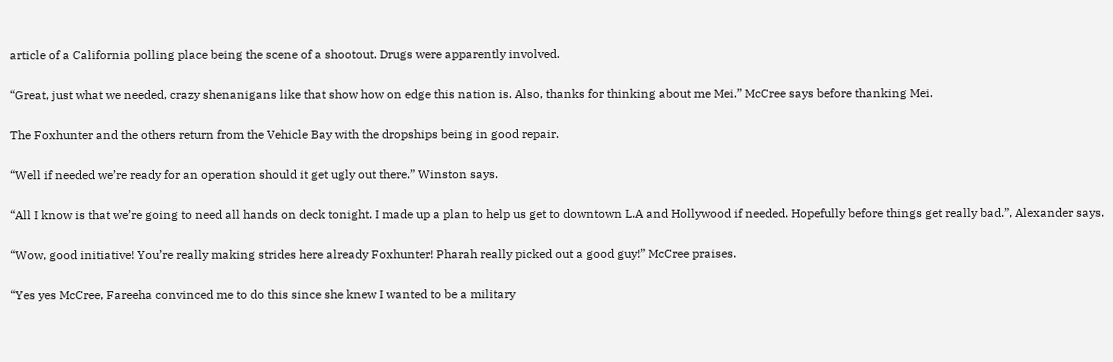article of a California polling place being the scene of a shootout. Drugs were apparently involved.

“Great, just what we needed, crazy shenanigans like that show how on edge this nation is. Also, thanks for thinking about me Mei.” McCree says before thanking Mei.

The Foxhunter and the others return from the Vehicle Bay with the dropships being in good repair.

“Well if needed we’re ready for an operation should it get ugly out there.” Winston says.

“All I know is that we’re going to need all hands on deck tonight. I made up a plan to help us get to downtown L.A and Hollywood if needed. Hopefully before things get really bad.”, Alexander says.

“Wow, good initiative! You’re really making strides here already Foxhunter! Pharah really picked out a good guy!” McCree praises.

“Yes yes McCree, Fareeha convinced me to do this since she knew I wanted to be a military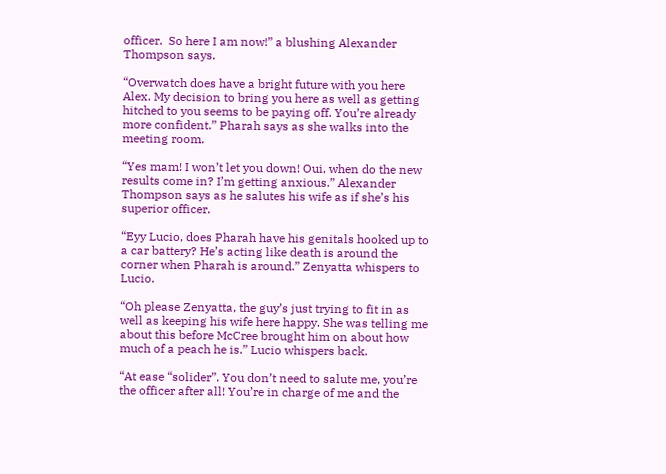officer.  So here I am now!” a blushing Alexander Thompson says.

“Overwatch does have a bright future with you here Alex. My decision to bring you here as well as getting hitched to you seems to be paying off. You’re already more confident.” Pharah says as she walks into the meeting room.

“Yes mam! I won’t let you down! Oui, when do the new results come in? I’m getting anxious.” Alexander Thompson says as he salutes his wife as if she’s his superior officer.

“Eyy Lucio, does Pharah have his genitals hooked up to a car battery? He’s acting like death is around the corner when Pharah is around.” Zenyatta whispers to Lucio.

“Oh please Zenyatta, the guy’s just trying to fit in as well as keeping his wife here happy. She was telling me about this before McCree brought him on about how much of a peach he is.” Lucio whispers back.

“At ease “solider”. You don’t need to salute me, you’re the officer after all! You’re in charge of me and the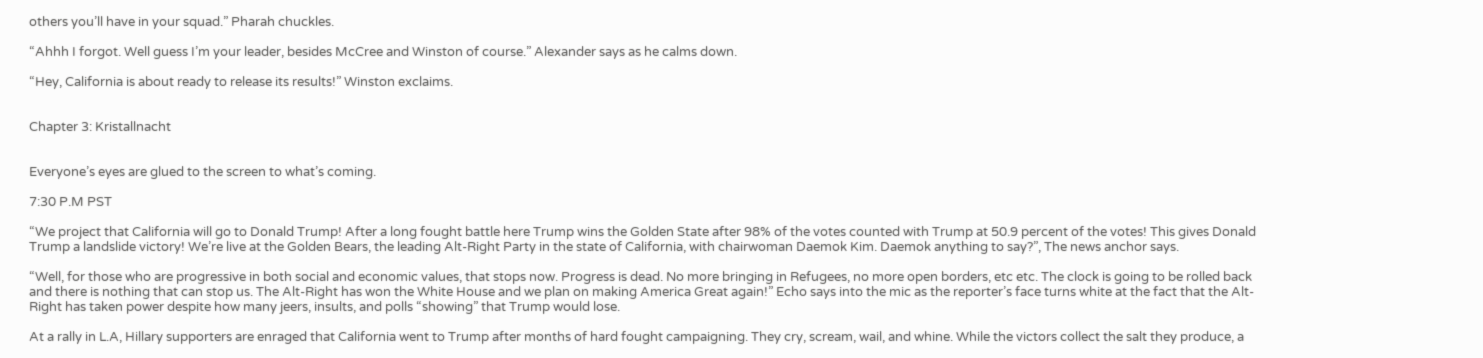others you’ll have in your squad.” Pharah chuckles.

“Ahhh I forgot. Well guess I’m your leader, besides McCree and Winston of course.” Alexander says as he calms down.

“Hey, California is about ready to release its results!” Winston exclaims.


Chapter 3: Kristallnacht


Everyone’s eyes are glued to the screen to what’s coming.

7:30 P.M PST

“We project that California will go to Donald Trump! After a long fought battle here Trump wins the Golden State after 98% of the votes counted with Trump at 50.9 percent of the votes! This gives Donald Trump a landslide victory! We’re live at the Golden Bears, the leading Alt-Right Party in the state of California, with chairwoman Daemok Kim. Daemok anything to say?”, The news anchor says.

“Well, for those who are progressive in both social and economic values, that stops now. Progress is dead. No more bringing in Refugees, no more open borders, etc etc. The clock is going to be rolled back and there is nothing that can stop us. The Alt-Right has won the White House and we plan on making America Great again!” Echo says into the mic as the reporter’s face turns white at the fact that the Alt-Right has taken power despite how many jeers, insults, and polls “showing” that Trump would lose.

At a rally in L.A, Hillary supporters are enraged that California went to Trump after months of hard fought campaigning. They cry, scream, wail, and whine. While the victors collect the salt they produce, a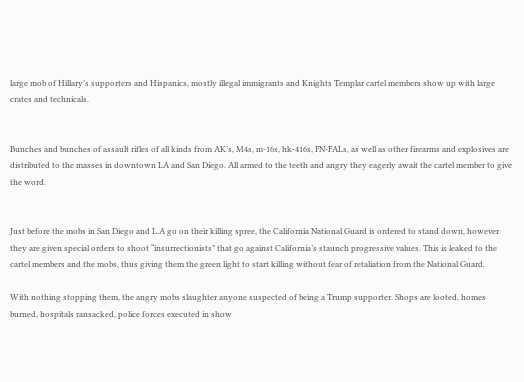large mob of Hillary’s supporters and Hispanics, mostly illegal immigrants and Knights Templar cartel members show up with large crates and technicals.


Bunches and bunches of assault rifles of all kinds from AK’s, M4s, m-16s, hk-416s, FN-FALs, as well as other firearms and explosives are distributed to the masses in downtown LA and San Diego. All armed to the teeth and angry they eagerly await the cartel member to give the word.


Just before the mobs in San Diego and L.A go on their killing spree, the California National Guard is ordered to stand down, however they are given special orders to shoot “insurrectionists” that go against California’s staunch progressive values. This is leaked to the cartel members and the mobs, thus giving them the green light to start killing without fear of retaliation from the National Guard.

With nothing stopping them, the angry mobs slaughter anyone suspected of being a Trump supporter. Shops are looted, homes burned, hospitals ransacked, police forces executed in show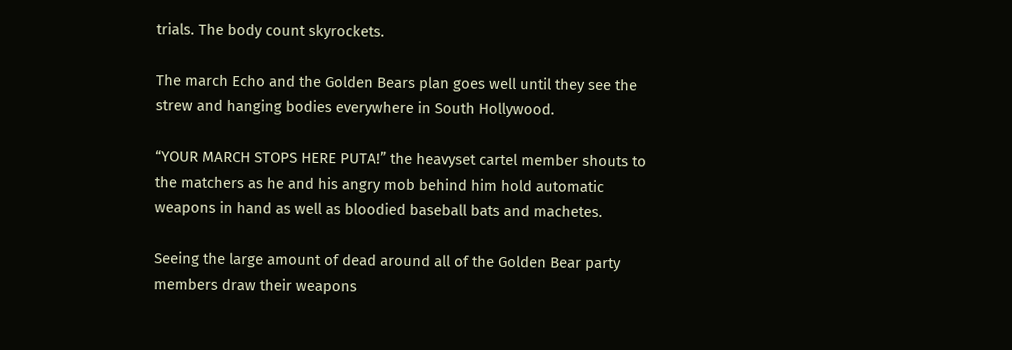trials. The body count skyrockets.

The march Echo and the Golden Bears plan goes well until they see the strew and hanging bodies everywhere in South Hollywood.

“YOUR MARCH STOPS HERE PUTA!” the heavyset cartel member shouts to the matchers as he and his angry mob behind him hold automatic weapons in hand as well as bloodied baseball bats and machetes.

Seeing the large amount of dead around all of the Golden Bear party members draw their weapons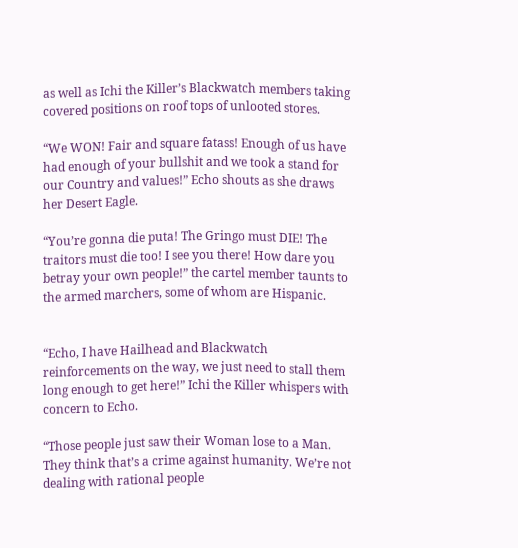as well as Ichi the Killer’s Blackwatch members taking covered positions on roof tops of unlooted stores.

“We WON! Fair and square fatass! Enough of us have had enough of your bullshit and we took a stand for our Country and values!” Echo shouts as she draws her Desert Eagle.

“You’re gonna die puta! The Gringo must DIE! The traitors must die too! I see you there! How dare you betray your own people!” the cartel member taunts to the armed marchers, some of whom are Hispanic.


“Echo, I have Hailhead and Blackwatch reinforcements on the way, we just need to stall them long enough to get here!” Ichi the Killer whispers with concern to Echo.

“Those people just saw their Woman lose to a Man. They think that’s a crime against humanity. We’re not dealing with rational people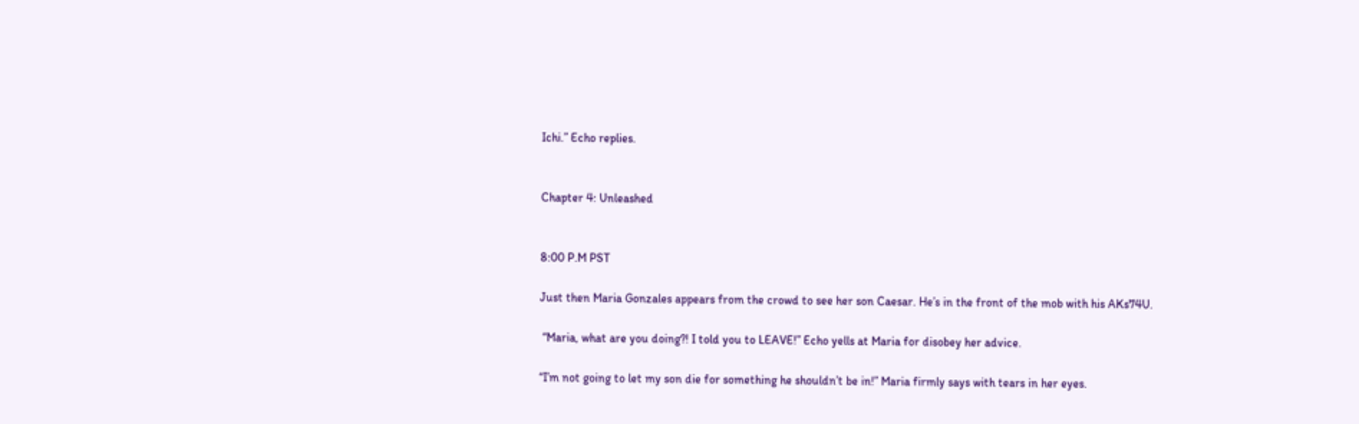Ichi.” Echo replies.


Chapter 4: Unleashed


8:00 P.M PST

Just then Maria Gonzales appears from the crowd to see her son Caesar. He’s in the front of the mob with his AKs74U.

 “Maria, what are you doing?! I told you to LEAVE!” Echo yells at Maria for disobey her advice.

“I’m not going to let my son die for something he shouldn’t be in!” Maria firmly says with tears in her eyes.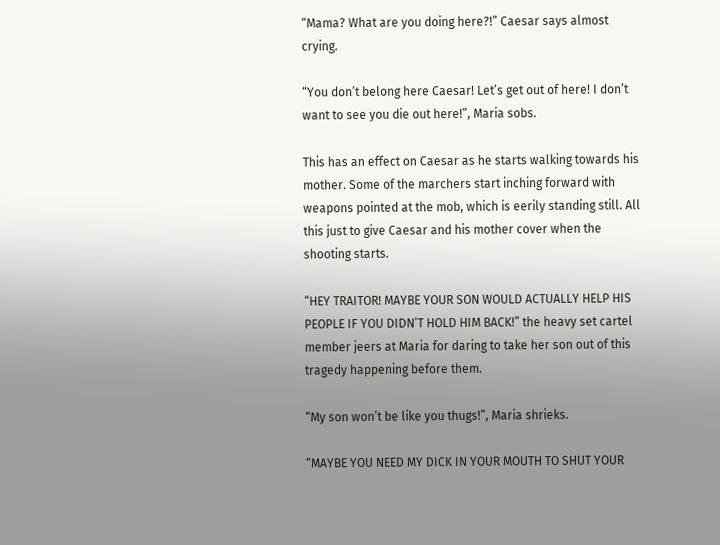“Mama? What are you doing here?!” Caesar says almost crying.

“You don’t belong here Caesar! Let’s get out of here! I don’t want to see you die out here!”, Maria sobs.

This has an effect on Caesar as he starts walking towards his mother. Some of the marchers start inching forward with weapons pointed at the mob, which is eerily standing still. All this just to give Caesar and his mother cover when the shooting starts.

“HEY TRAITOR! MAYBE YOUR SON WOULD ACTUALLY HELP HIS PEOPLE IF YOU DIDN’T HOLD HIM BACK!” the heavy set cartel member jeers at Maria for daring to take her son out of this tragedy happening before them.

“My son won’t be like you thugs!”, Maria shrieks.

“MAYBE YOU NEED MY DICK IN YOUR MOUTH TO SHUT YOUR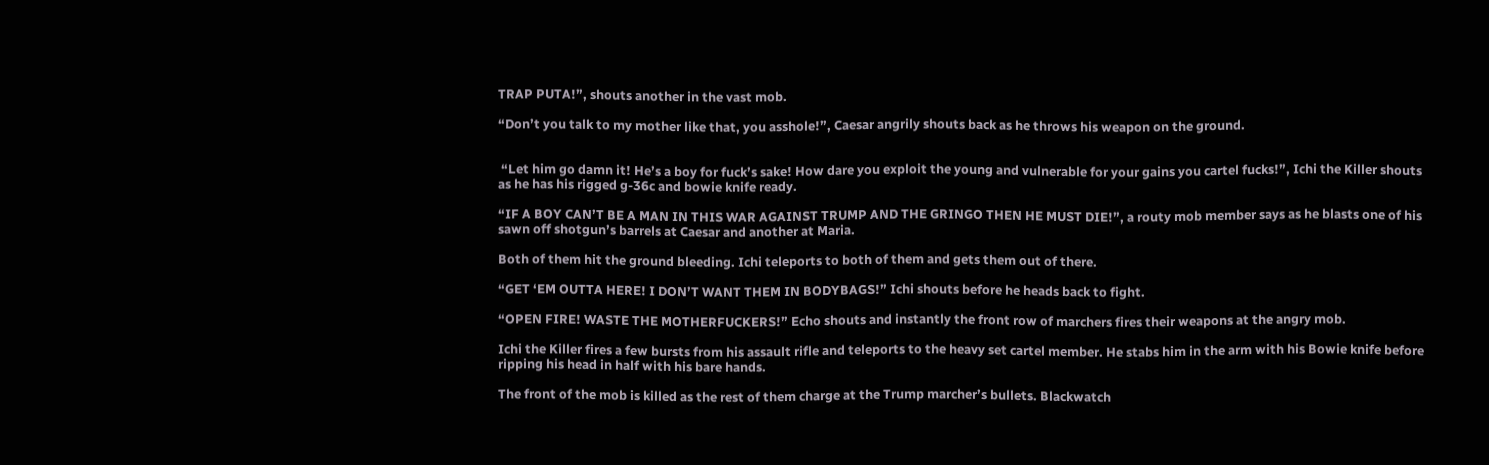TRAP PUTA!”, shouts another in the vast mob.

“Don’t you talk to my mother like that, you asshole!”, Caesar angrily shouts back as he throws his weapon on the ground.


 “Let him go damn it! He’s a boy for fuck’s sake! How dare you exploit the young and vulnerable for your gains you cartel fucks!”, Ichi the Killer shouts as he has his rigged g-36c and bowie knife ready.

“IF A BOY CAN’T BE A MAN IN THIS WAR AGAINST TRUMP AND THE GRINGO THEN HE MUST DIE!”, a routy mob member says as he blasts one of his sawn off shotgun’s barrels at Caesar and another at Maria.

Both of them hit the ground bleeding. Ichi teleports to both of them and gets them out of there.

“GET ‘EM OUTTA HERE! I DON’T WANT THEM IN BODYBAGS!” Ichi shouts before he heads back to fight.

“OPEN FIRE! WASTE THE MOTHERFUCKERS!” Echo shouts and instantly the front row of marchers fires their weapons at the angry mob.

Ichi the Killer fires a few bursts from his assault rifle and teleports to the heavy set cartel member. He stabs him in the arm with his Bowie knife before ripping his head in half with his bare hands.

The front of the mob is killed as the rest of them charge at the Trump marcher’s bullets. Blackwatch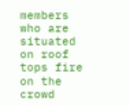members who are situated on roof tops fire on the crowd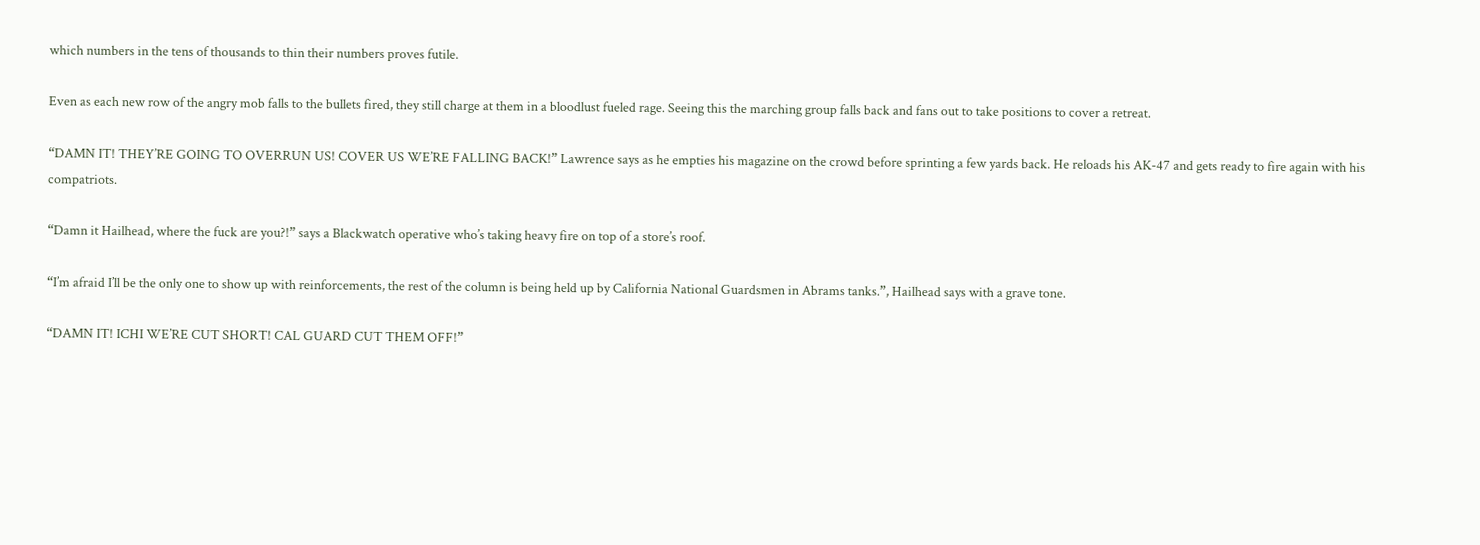which numbers in the tens of thousands to thin their numbers proves futile.

Even as each new row of the angry mob falls to the bullets fired, they still charge at them in a bloodlust fueled rage. Seeing this the marching group falls back and fans out to take positions to cover a retreat.

“DAMN IT! THEY’RE GOING TO OVERRUN US! COVER US WE’RE FALLING BACK!” Lawrence says as he empties his magazine on the crowd before sprinting a few yards back. He reloads his AK-47 and gets ready to fire again with his compatriots.

“Damn it Hailhead, where the fuck are you?!” says a Blackwatch operative who’s taking heavy fire on top of a store’s roof.

“I’m afraid I’ll be the only one to show up with reinforcements, the rest of the column is being held up by California National Guardsmen in Abrams tanks.”, Hailhead says with a grave tone.

“DAMN IT! ICHI WE’RE CUT SHORT! CAL GUARD CUT THEM OFF!”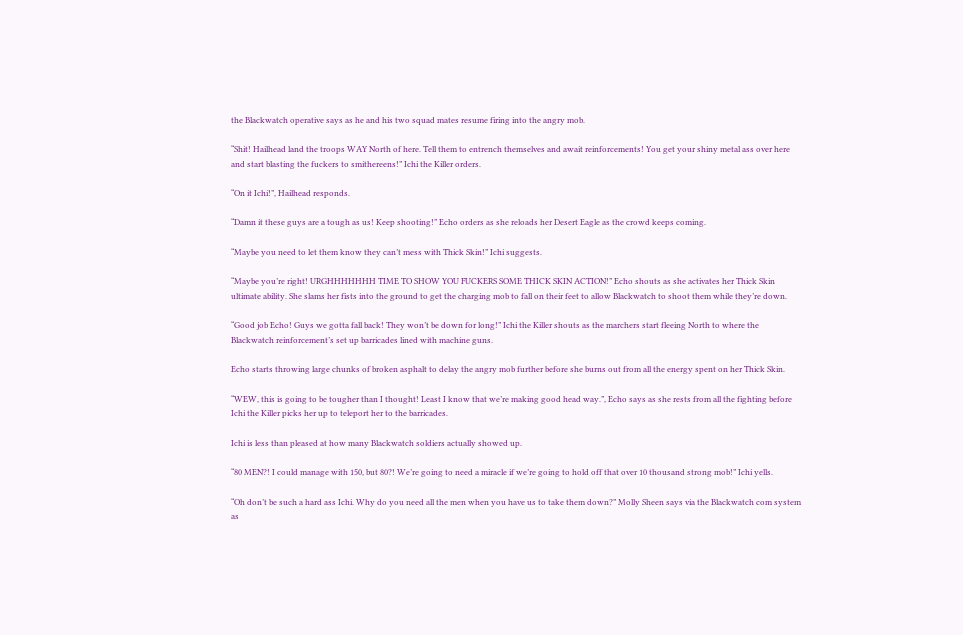the Blackwatch operative says as he and his two squad mates resume firing into the angry mob.

“Shit! Hailhead land the troops WAY North of here. Tell them to entrench themselves and await reinforcements! You get your shiny metal ass over here and start blasting the fuckers to smithereens!” Ichi the Killer orders.

“On it Ichi!”, Hailhead responds.

“Damn it these guys are a tough as us! Keep shooting!” Echo orders as she reloads her Desert Eagle as the crowd keeps coming.

“Maybe you need to let them know they can’t mess with Thick Skin!” Ichi suggests.

“Maybe you’re right! URGHHHHHHH TIME TO SHOW YOU FUCKERS SOME THICK SKIN ACTION!” Echo shouts as she activates her Thick Skin ultimate ability. She slams her fists into the ground to get the charging mob to fall on their feet to allow Blackwatch to shoot them while they’re down.

“Good job Echo! Guys we gotta fall back! They won’t be down for long!” Ichi the Killer shouts as the marchers start fleeing North to where the Blackwatch reinforcement’s set up barricades lined with machine guns.

Echo starts throwing large chunks of broken asphalt to delay the angry mob further before she burns out from all the energy spent on her Thick Skin.

“WEW, this is going to be tougher than I thought! Least I know that we’re making good head way.”, Echo says as she rests from all the fighting before Ichi the Killer picks her up to teleport her to the barricades.

Ichi is less than pleased at how many Blackwatch soldiers actually showed up.

“80 MEN?! I could manage with 150, but 80?! We’re going to need a miracle if we’re going to hold off that over 10 thousand strong mob!” Ichi yells.

“Oh don’t be such a hard ass Ichi. Why do you need all the men when you have us to take them down?” Molly Sheen says via the Blackwatch com system as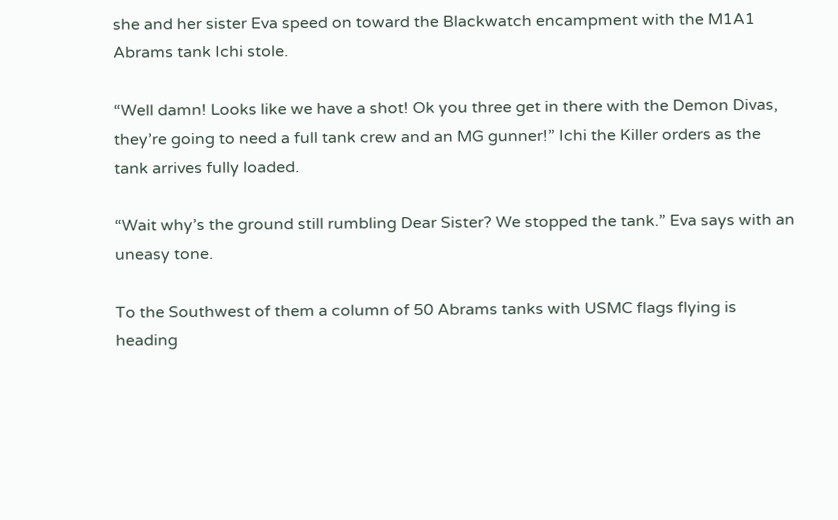she and her sister Eva speed on toward the Blackwatch encampment with the M1A1 Abrams tank Ichi stole.

“Well damn! Looks like we have a shot! Ok you three get in there with the Demon Divas, they’re going to need a full tank crew and an MG gunner!” Ichi the Killer orders as the tank arrives fully loaded.

“Wait why’s the ground still rumbling Dear Sister? We stopped the tank.” Eva says with an uneasy tone.

To the Southwest of them a column of 50 Abrams tanks with USMC flags flying is heading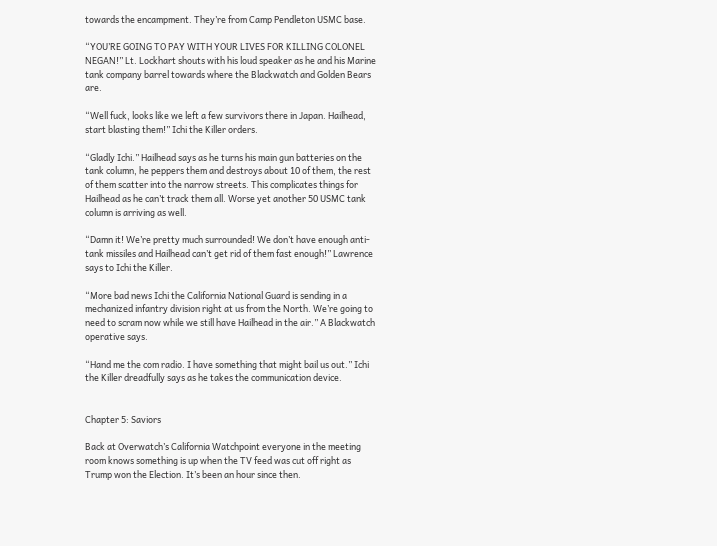towards the encampment. They’re from Camp Pendleton USMC base.

“YOU’RE GOING TO PAY WITH YOUR LIVES FOR KILLING COLONEL NEGAN!” Lt. Lockhart shouts with his loud speaker as he and his Marine tank company barrel towards where the Blackwatch and Golden Bears are.

“Well fuck, looks like we left a few survivors there in Japan. Hailhead, start blasting them!” Ichi the Killer orders.

“Gladly Ichi.” Hailhead says as he turns his main gun batteries on the tank column, he peppers them and destroys about 10 of them, the rest of them scatter into the narrow streets. This complicates things for Hailhead as he can’t track them all. Worse yet another 50 USMC tank column is arriving as well.

“Damn it! We’re pretty much surrounded! We don’t have enough anti-tank missiles and Hailhead can’t get rid of them fast enough!” Lawrence says to Ichi the Killer.

“More bad news Ichi the California National Guard is sending in a mechanized infantry division right at us from the North. We’re going to need to scram now while we still have Hailhead in the air.” A Blackwatch operative says.

“Hand me the com radio. I have something that might bail us out.” Ichi the Killer dreadfully says as he takes the communication device.


Chapter 5: Saviors

Back at Overwatch’s California Watchpoint everyone in the meeting room knows something is up when the TV feed was cut off right as Trump won the Election. It’s been an hour since then.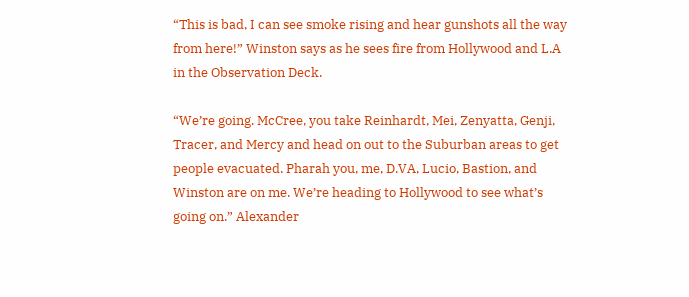“This is bad, I can see smoke rising and hear gunshots all the way from here!” Winston says as he sees fire from Hollywood and L.A in the Observation Deck.

“We’re going. McCree, you take Reinhardt, Mei, Zenyatta, Genji, Tracer, and Mercy and head on out to the Suburban areas to get people evacuated. Pharah you, me, D.VA, Lucio, Bastion, and Winston are on me. We’re heading to Hollywood to see what’s going on.” Alexander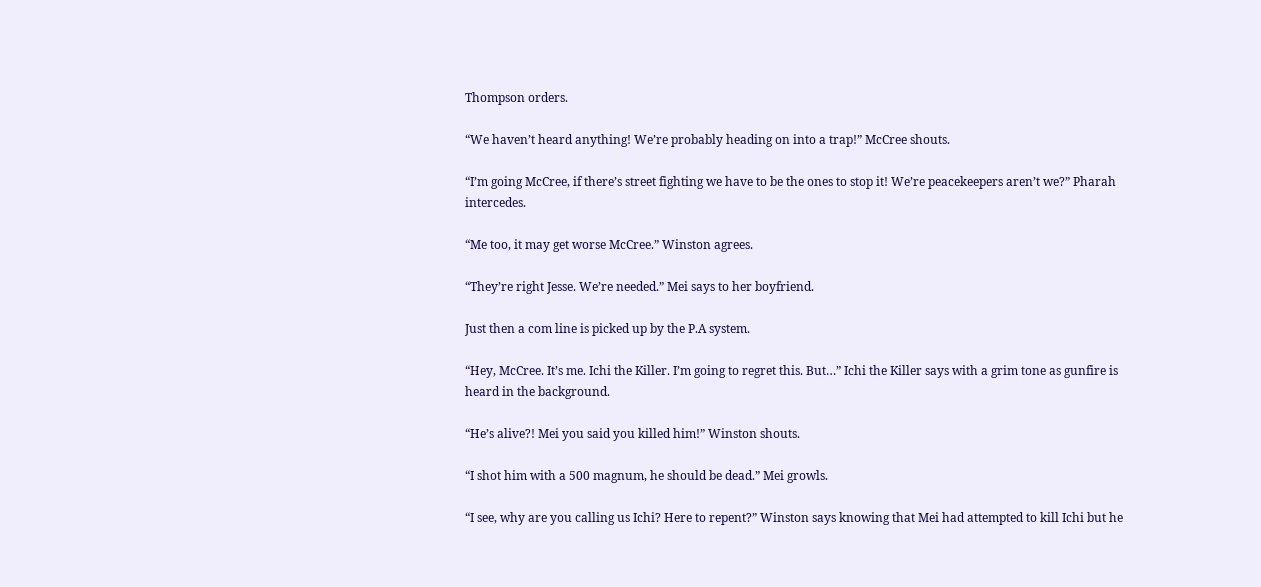Thompson orders.

“We haven’t heard anything! We’re probably heading on into a trap!” McCree shouts.

“I’m going McCree, if there’s street fighting we have to be the ones to stop it! We’re peacekeepers aren’t we?” Pharah intercedes.

“Me too, it may get worse McCree.” Winston agrees.

“They’re right Jesse. We’re needed.” Mei says to her boyfriend.

Just then a com line is picked up by the P.A system.

“Hey, McCree. It’s me. Ichi the Killer. I’m going to regret this. But…” Ichi the Killer says with a grim tone as gunfire is heard in the background.

“He’s alive?! Mei you said you killed him!” Winston shouts.

“I shot him with a 500 magnum, he should be dead.” Mei growls.

“I see, why are you calling us Ichi? Here to repent?” Winston says knowing that Mei had attempted to kill Ichi but he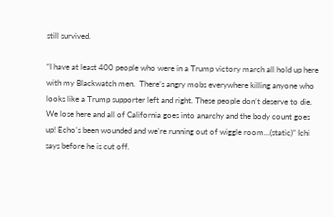still survived.

“I have at least 400 people who were in a Trump victory march all hold up here with my Blackwatch men.  There’s angry mobs everywhere killing anyone who looks like a Trump supporter left and right. These people don’t deserve to die. We lose here and all of California goes into anarchy and the body count goes up! Echo’s been wounded and we’re running out of wiggle room…(static)” Ichi says before he is cut off.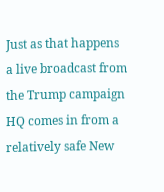Just as that happens a live broadcast from the Trump campaign HQ comes in from a relatively safe New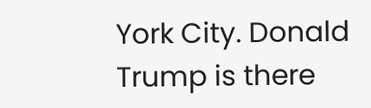York City. Donald Trump is there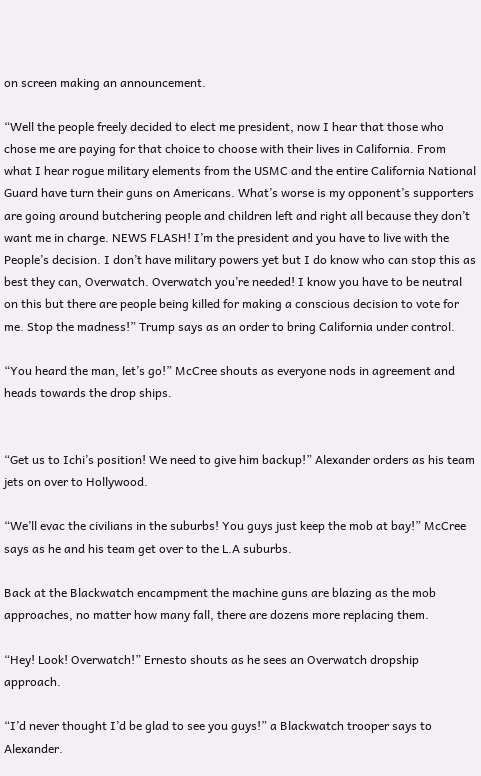on screen making an announcement.

“Well the people freely decided to elect me president, now I hear that those who chose me are paying for that choice to choose with their lives in California. From what I hear rogue military elements from the USMC and the entire California National Guard have turn their guns on Americans. What’s worse is my opponent’s supporters are going around butchering people and children left and right all because they don’t want me in charge. NEWS FLASH! I’m the president and you have to live with the People’s decision. I don’t have military powers yet but I do know who can stop this as best they can, Overwatch. Overwatch you’re needed! I know you have to be neutral on this but there are people being killed for making a conscious decision to vote for me. Stop the madness!” Trump says as an order to bring California under control.

“You heard the man, let’s go!” McCree shouts as everyone nods in agreement and heads towards the drop ships.


“Get us to Ichi’s position! We need to give him backup!” Alexander orders as his team jets on over to Hollywood.

“We’ll evac the civilians in the suburbs! You guys just keep the mob at bay!” McCree says as he and his team get over to the L.A suburbs.

Back at the Blackwatch encampment the machine guns are blazing as the mob approaches, no matter how many fall, there are dozens more replacing them.

“Hey! Look! Overwatch!” Ernesto shouts as he sees an Overwatch dropship approach.

“I’d never thought I’d be glad to see you guys!” a Blackwatch trooper says to Alexander.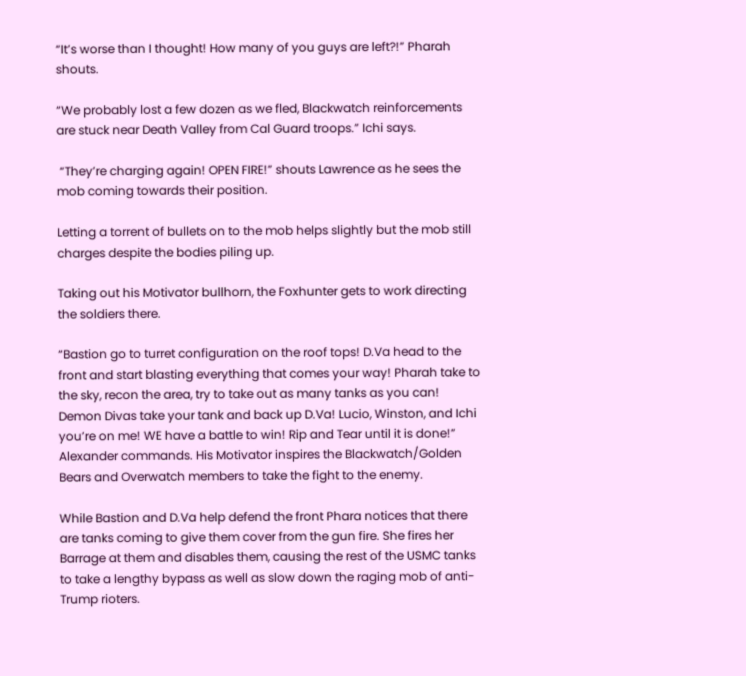“It’s worse than I thought! How many of you guys are left?!” Pharah shouts.

“We probably lost a few dozen as we fled, Blackwatch reinforcements are stuck near Death Valley from Cal Guard troops.” Ichi says.

 “They’re charging again! OPEN FIRE!” shouts Lawrence as he sees the mob coming towards their position.

Letting a torrent of bullets on to the mob helps slightly but the mob still charges despite the bodies piling up.

Taking out his Motivator bullhorn, the Foxhunter gets to work directing the soldiers there.

“Bastion go to turret configuration on the roof tops! D.Va head to the front and start blasting everything that comes your way! Pharah take to the sky, recon the area, try to take out as many tanks as you can! Demon Divas take your tank and back up D.Va! Lucio, Winston, and Ichi you’re on me! WE have a battle to win! Rip and Tear until it is done!” Alexander commands. His Motivator inspires the Blackwatch/Golden Bears and Overwatch members to take the fight to the enemy.

While Bastion and D.Va help defend the front Phara notices that there are tanks coming to give them cover from the gun fire. She fires her Barrage at them and disables them, causing the rest of the USMC tanks to take a lengthy bypass as well as slow down the raging mob of anti-Trump rioters.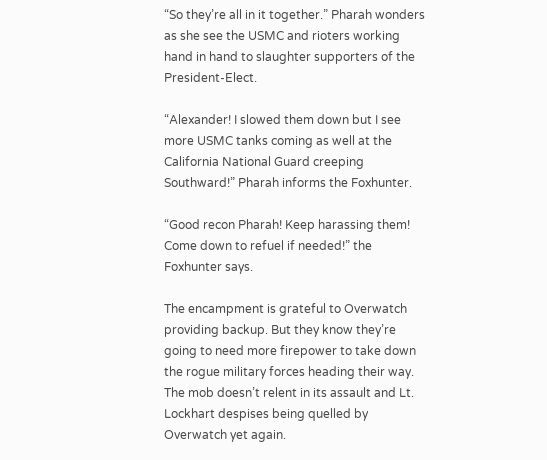“So they’re all in it together.” Pharah wonders as she see the USMC and rioters working hand in hand to slaughter supporters of the President-Elect.

“Alexander! I slowed them down but I see more USMC tanks coming as well at the California National Guard creeping Southward!” Pharah informs the Foxhunter.

“Good recon Pharah! Keep harassing them! Come down to refuel if needed!” the Foxhunter says.

The encampment is grateful to Overwatch providing backup. But they know they’re going to need more firepower to take down the rogue military forces heading their way. The mob doesn’t relent in its assault and Lt. Lockhart despises being quelled by Overwatch yet again.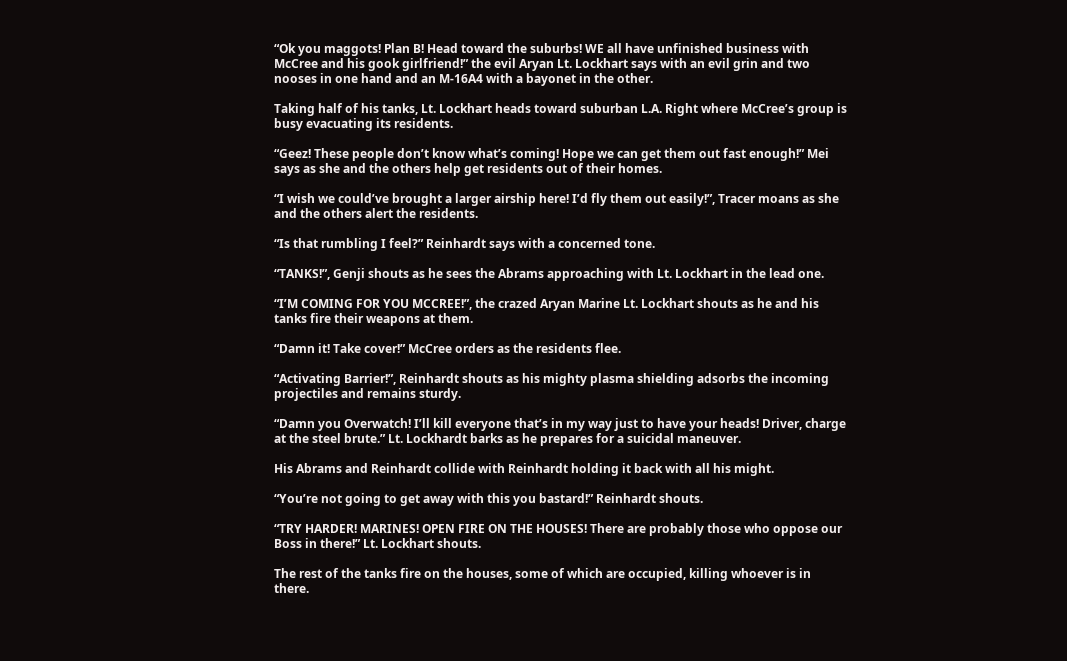“Ok you maggots! Plan B! Head toward the suburbs! WE all have unfinished business with McCree and his gook girlfriend!” the evil Aryan Lt. Lockhart says with an evil grin and two nooses in one hand and an M-16A4 with a bayonet in the other.

Taking half of his tanks, Lt. Lockhart heads toward suburban L.A. Right where McCree’s group is busy evacuating its residents.

“Geez! These people don’t know what’s coming! Hope we can get them out fast enough!” Mei says as she and the others help get residents out of their homes.

“I wish we could’ve brought a larger airship here! I’d fly them out easily!”, Tracer moans as she and the others alert the residents.

“Is that rumbling I feel?” Reinhardt says with a concerned tone.

“TANKS!”, Genji shouts as he sees the Abrams approaching with Lt. Lockhart in the lead one.

“I’M COMING FOR YOU MCCREE!”, the crazed Aryan Marine Lt. Lockhart shouts as he and his tanks fire their weapons at them.

“Damn it! Take cover!” McCree orders as the residents flee.

“Activating Barrier!”, Reinhardt shouts as his mighty plasma shielding adsorbs the incoming projectiles and remains sturdy.

“Damn you Overwatch! I’ll kill everyone that’s in my way just to have your heads! Driver, charge at the steel brute.” Lt. Lockhardt barks as he prepares for a suicidal maneuver.

His Abrams and Reinhardt collide with Reinhardt holding it back with all his might.

“You’re not going to get away with this you bastard!” Reinhardt shouts.

“TRY HARDER! MARINES! OPEN FIRE ON THE HOUSES! There are probably those who oppose our Boss in there!” Lt. Lockhart shouts.

The rest of the tanks fire on the houses, some of which are occupied, killing whoever is in there.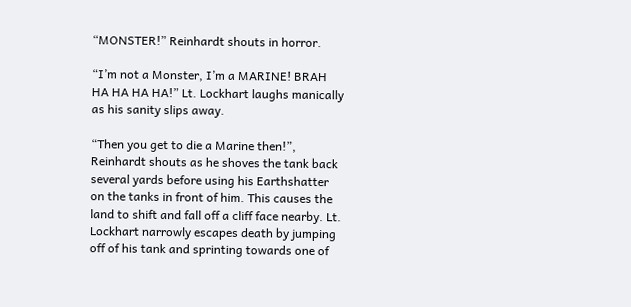“MONSTER!” Reinhardt shouts in horror.

“I’m not a Monster, I’m a MARINE! BRAH HA HA HA HA!” Lt. Lockhart laughs manically as his sanity slips away.

“Then you get to die a Marine then!”, Reinhardt shouts as he shoves the tank back several yards before using his Earthshatter on the tanks in front of him. This causes the land to shift and fall off a cliff face nearby. Lt. Lockhart narrowly escapes death by jumping off of his tank and sprinting towards one of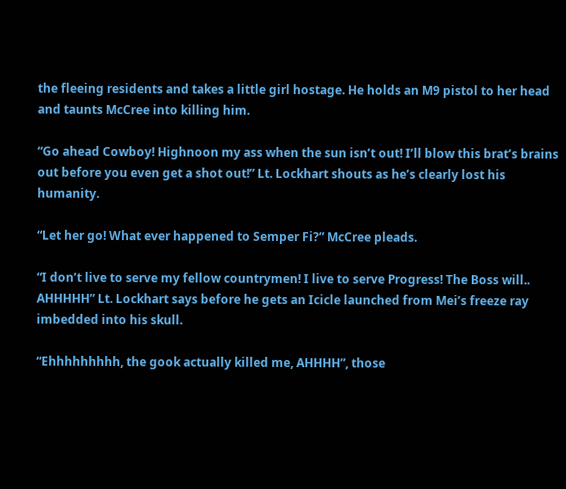the fleeing residents and takes a little girl hostage. He holds an M9 pistol to her head and taunts McCree into killing him.

“Go ahead Cowboy! Highnoon my ass when the sun isn’t out! I’ll blow this brat’s brains out before you even get a shot out!” Lt. Lockhart shouts as he’s clearly lost his humanity.

“Let her go! What ever happened to Semper Fi?” McCree pleads.

“I don’t live to serve my fellow countrymen! I live to serve Progress! The Boss will.. AHHHHH” Lt. Lockhart says before he gets an Icicle launched from Mei’s freeze ray imbedded into his skull.

“Ehhhhhhhhh, the gook actually killed me, AHHHH”, those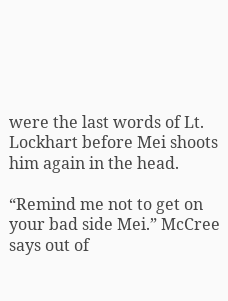were the last words of Lt. Lockhart before Mei shoots him again in the head.

“Remind me not to get on your bad side Mei.” McCree says out of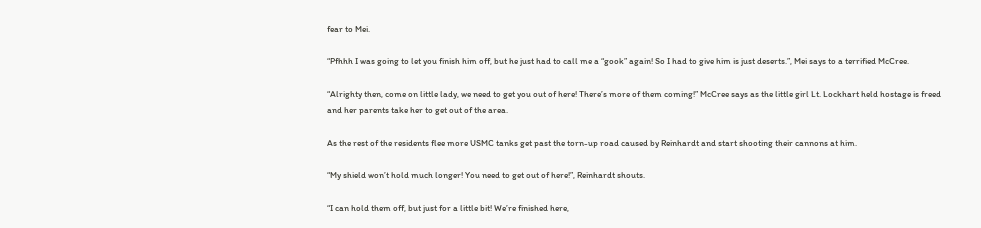fear to Mei.

“Pfhhh I was going to let you finish him off, but he just had to call me a “gook” again! So I had to give him is just deserts.”, Mei says to a terrified McCree.

“Alrighty then, come on little lady, we need to get you out of here! There’s more of them coming!” McCree says as the little girl Lt. Lockhart held hostage is freed and her parents take her to get out of the area.

As the rest of the residents flee more USMC tanks get past the torn-up road caused by Reinhardt and start shooting their cannons at him.

“My shield won’t hold much longer! You need to get out of here!”, Reinhardt shouts.

“I can hold them off, but just for a little bit! We’re finished here,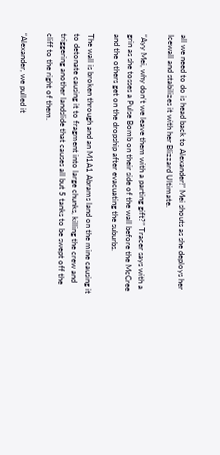all we need to do is head back to Alexander!” Mei shouts as she deploys her Icewall and stabilizes it with her Blizzard Ultimate.

“Ayy Mei, why don’t we leave them with a parting gift?” Tracer says with a grin as she tosses a Pulse Bomb on their side of the wall before the McCree and the others get on the dropship after evacuating the suburbs.

The wall is broken through and an M1A1 Abrams land on the mine causing it to detonate causing it to fragment into large chunks, killing the crew and triggering another landslide that causes all but 5 tanks to be swept off the cliff to the right of them.

“Alexander, we pulled it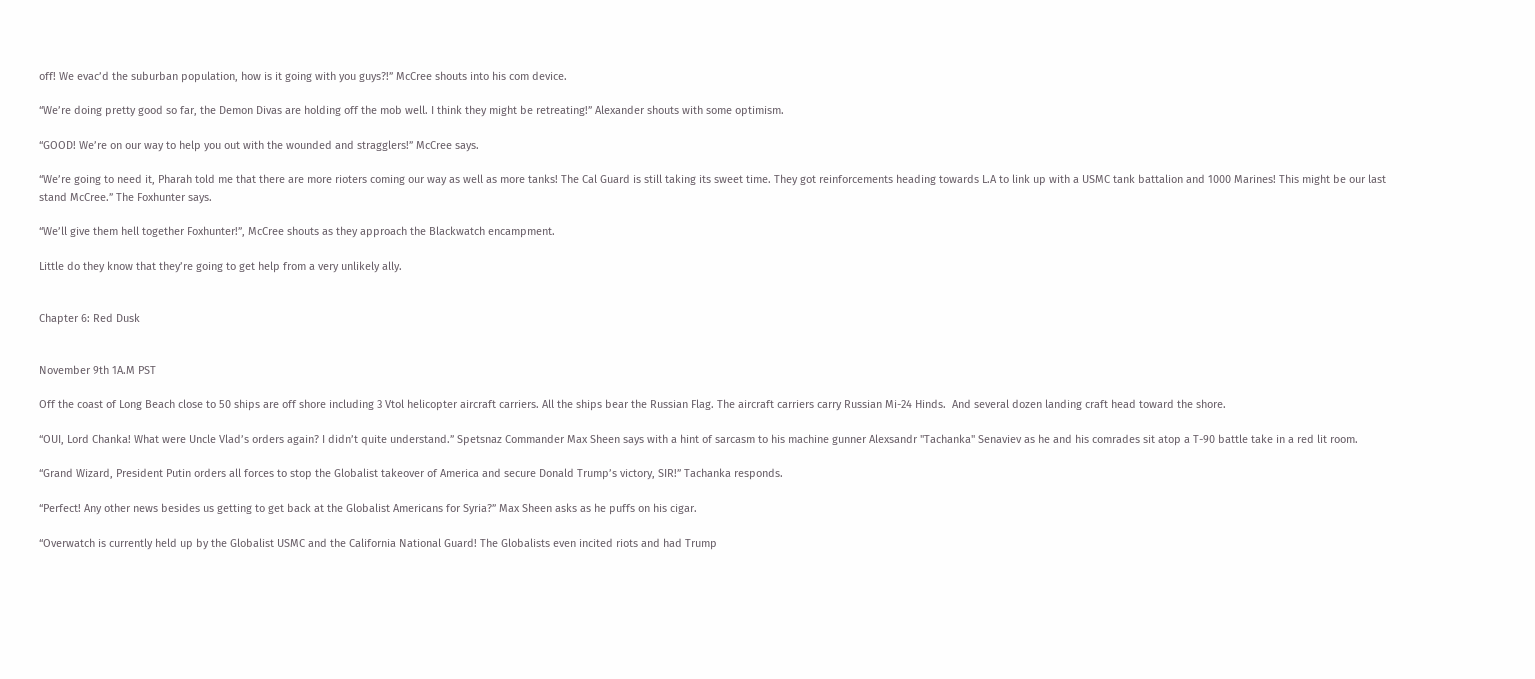off! We evac’d the suburban population, how is it going with you guys?!” McCree shouts into his com device.

“We’re doing pretty good so far, the Demon Divas are holding off the mob well. I think they might be retreating!” Alexander shouts with some optimism.

“GOOD! We’re on our way to help you out with the wounded and stragglers!” McCree says.

“We’re going to need it, Pharah told me that there are more rioters coming our way as well as more tanks! The Cal Guard is still taking its sweet time. They got reinforcements heading towards L.A to link up with a USMC tank battalion and 1000 Marines! This might be our last stand McCree.” The Foxhunter says.

“We’ll give them hell together Foxhunter!”, McCree shouts as they approach the Blackwatch encampment.

Little do they know that they’re going to get help from a very unlikely ally.


Chapter 6: Red Dusk


November 9th 1A.M PST

Off the coast of Long Beach close to 50 ships are off shore including 3 Vtol helicopter aircraft carriers. All the ships bear the Russian Flag. The aircraft carriers carry Russian Mi-24 Hinds.  And several dozen landing craft head toward the shore.

“OUI, Lord Chanka! What were Uncle Vlad’s orders again? I didn’t quite understand.” Spetsnaz Commander Max Sheen says with a hint of sarcasm to his machine gunner Alexsandr "Tachanka" Senaviev as he and his comrades sit atop a T-90 battle take in a red lit room.

“Grand Wizard, President Putin orders all forces to stop the Globalist takeover of America and secure Donald Trump’s victory, SIR!” Tachanka responds.

“Perfect! Any other news besides us getting to get back at the Globalist Americans for Syria?” Max Sheen asks as he puffs on his cigar.

“Overwatch is currently held up by the Globalist USMC and the California National Guard! The Globalists even incited riots and had Trump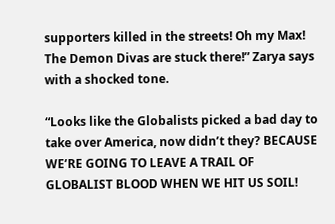supporters killed in the streets! Oh my Max! The Demon Divas are stuck there!” Zarya says with a shocked tone.

“Looks like the Globalists picked a bad day to take over America, now didn’t they? BECAUSE WE’RE GOING TO LEAVE A TRAIL OF GLOBALIST BLOOD WHEN WE HIT US SOIL!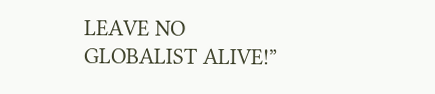LEAVE NO GLOBALIST ALIVE!”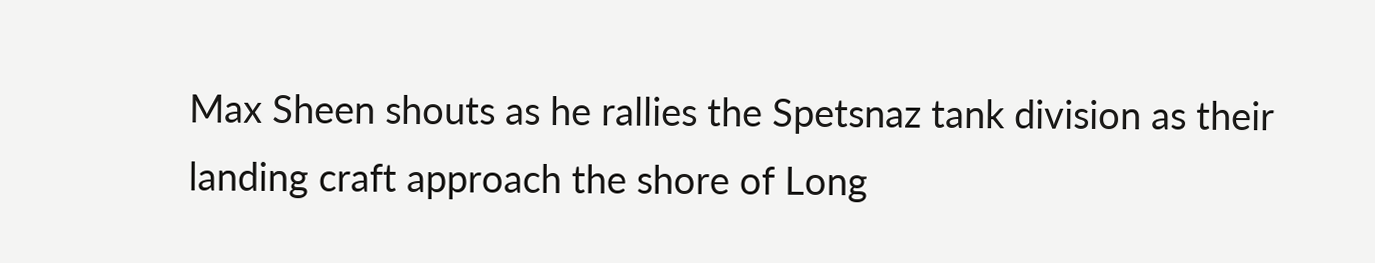Max Sheen shouts as he rallies the Spetsnaz tank division as their landing craft approach the shore of Long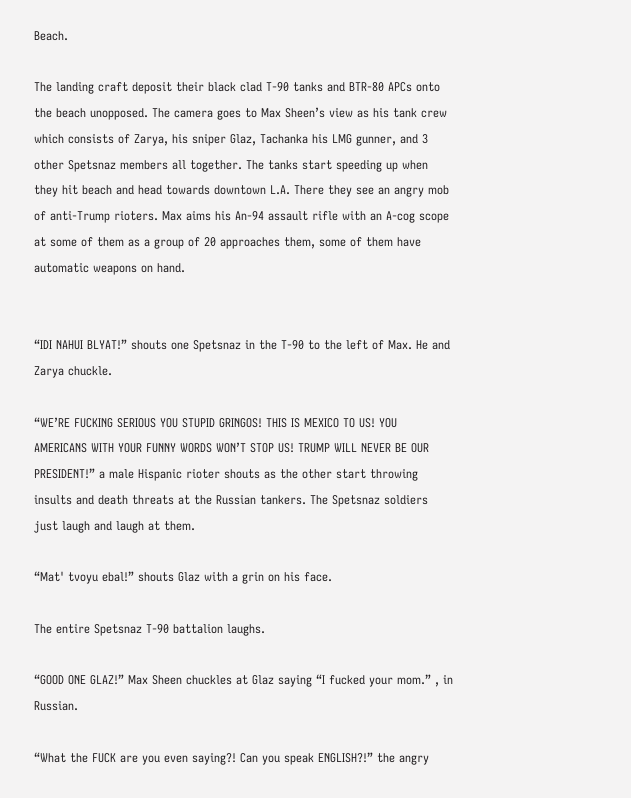Beach.

The landing craft deposit their black clad T-90 tanks and BTR-80 APCs onto the beach unopposed. The camera goes to Max Sheen’s view as his tank crew which consists of Zarya, his sniper Glaz, Tachanka his LMG gunner, and 3 other Spetsnaz members all together. The tanks start speeding up when they hit beach and head towards downtown L.A. There they see an angry mob of anti-Trump rioters. Max aims his An-94 assault rifle with an A-cog scope at some of them as a group of 20 approaches them, some of them have automatic weapons on hand.


“IDI NAHUI BLYAT!” shouts one Spetsnaz in the T-90 to the left of Max. He and Zarya chuckle.

“WE’RE FUCKING SERIOUS YOU STUPID GRINGOS! THIS IS MEXICO TO US! YOU AMERICANS WITH YOUR FUNNY WORDS WON’T STOP US! TRUMP WILL NEVER BE OUR PRESIDENT!” a male Hispanic rioter shouts as the other start throwing insults and death threats at the Russian tankers. The Spetsnaz soldiers just laugh and laugh at them.

“Mat' tvoyu ebal!” shouts Glaz with a grin on his face.

The entire Spetsnaz T-90 battalion laughs.

“GOOD ONE GLAZ!” Max Sheen chuckles at Glaz saying “I fucked your mom.” , in Russian.

“What the FUCK are you even saying?! Can you speak ENGLISH?!” the angry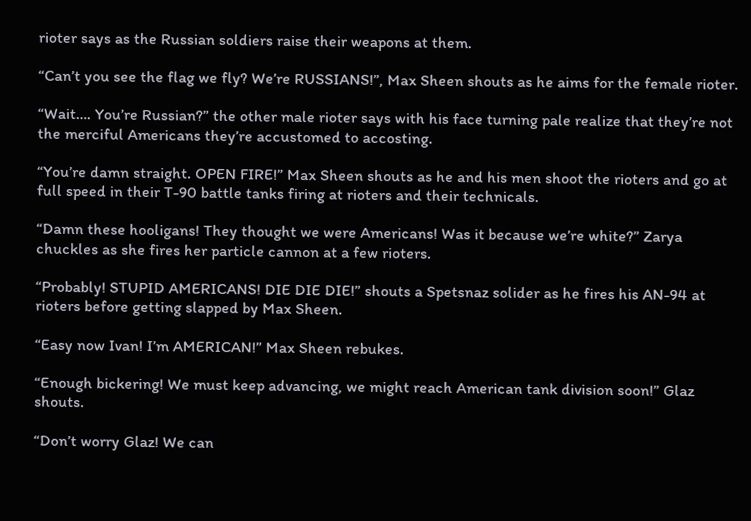rioter says as the Russian soldiers raise their weapons at them.

“Can’t you see the flag we fly? We’re RUSSIANS!”, Max Sheen shouts as he aims for the female rioter.

“Wait…. You’re Russian?” the other male rioter says with his face turning pale realize that they’re not the merciful Americans they’re accustomed to accosting.

“You’re damn straight. OPEN FIRE!” Max Sheen shouts as he and his men shoot the rioters and go at full speed in their T-90 battle tanks firing at rioters and their technicals.

“Damn these hooligans! They thought we were Americans! Was it because we’re white?” Zarya chuckles as she fires her particle cannon at a few rioters.

“Probably! STUPID AMERICANS! DIE DIE DIE!” shouts a Spetsnaz solider as he fires his AN-94 at rioters before getting slapped by Max Sheen.

“Easy now Ivan! I’m AMERICAN!” Max Sheen rebukes.

“Enough bickering! We must keep advancing, we might reach American tank division soon!” Glaz shouts.

“Don’t worry Glaz! We can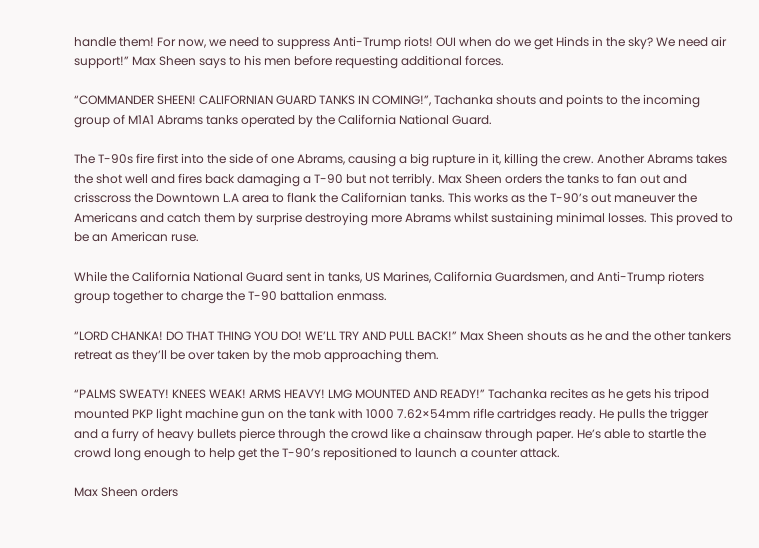handle them! For now, we need to suppress Anti-Trump riots! OUI when do we get Hinds in the sky? We need air support!” Max Sheen says to his men before requesting additional forces.

“COMMANDER SHEEN! CALIFORNIAN GUARD TANKS IN COMING!”, Tachanka shouts and points to the incoming group of M1A1 Abrams tanks operated by the California National Guard.

The T-90s fire first into the side of one Abrams, causing a big rupture in it, killing the crew. Another Abrams takes the shot well and fires back damaging a T-90 but not terribly. Max Sheen orders the tanks to fan out and crisscross the Downtown L.A area to flank the Californian tanks. This works as the T-90’s out maneuver the Americans and catch them by surprise destroying more Abrams whilst sustaining minimal losses. This proved to be an American ruse.

While the California National Guard sent in tanks, US Marines, California Guardsmen, and Anti-Trump rioters group together to charge the T-90 battalion enmass.

“LORD CHANKA! DO THAT THING YOU DO! WE’LL TRY AND PULL BACK!” Max Sheen shouts as he and the other tankers retreat as they’ll be over taken by the mob approaching them.

“PALMS SWEATY! KNEES WEAK! ARMS HEAVY! LMG MOUNTED AND READY!” Tachanka recites as he gets his tripod mounted PKP light machine gun on the tank with 1000 7.62×54mm rifle cartridges ready. He pulls the trigger and a furry of heavy bullets pierce through the crowd like a chainsaw through paper. He’s able to startle the crowd long enough to help get the T-90’s repositioned to launch a counter attack.

Max Sheen orders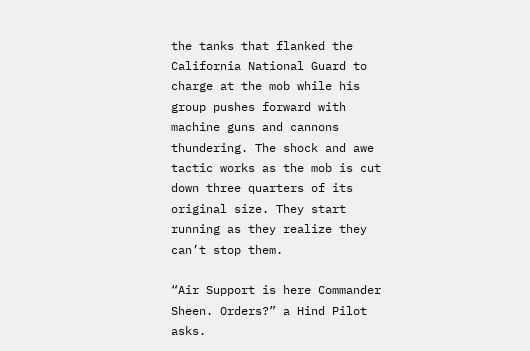the tanks that flanked the California National Guard to charge at the mob while his group pushes forward with machine guns and cannons thundering. The shock and awe tactic works as the mob is cut down three quarters of its original size. They start running as they realize they can’t stop them.

“Air Support is here Commander Sheen. Orders?” a Hind Pilot asks.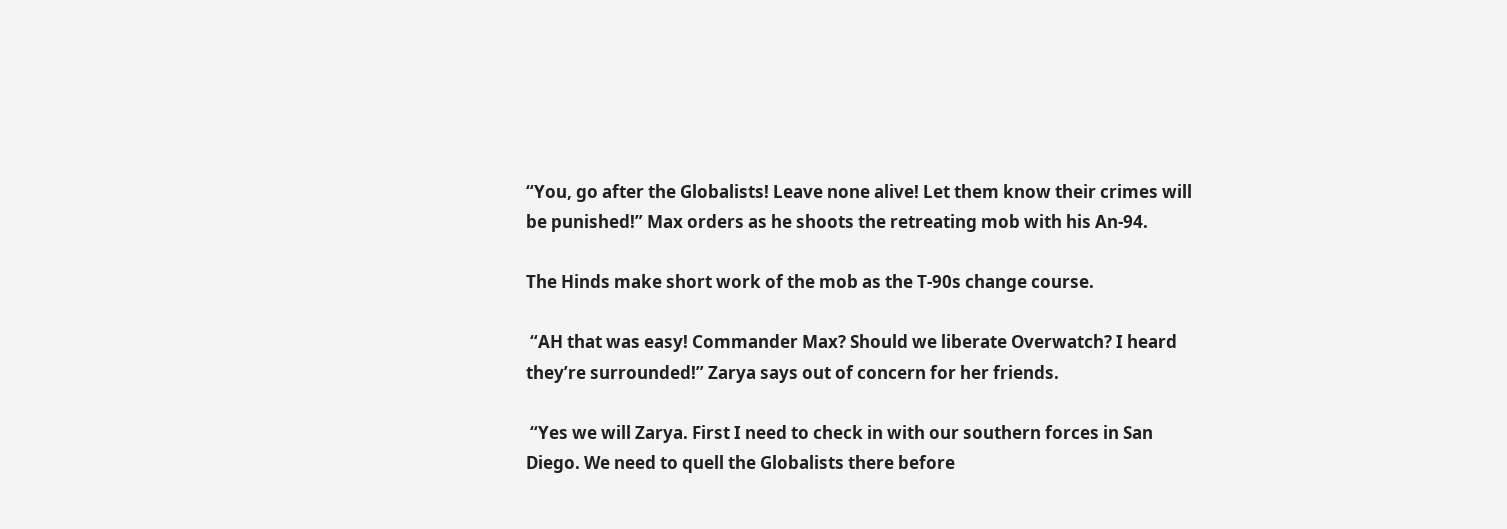“You, go after the Globalists! Leave none alive! Let them know their crimes will be punished!” Max orders as he shoots the retreating mob with his An-94.

The Hinds make short work of the mob as the T-90s change course.

 “AH that was easy! Commander Max? Should we liberate Overwatch? I heard they’re surrounded!” Zarya says out of concern for her friends.

 “Yes we will Zarya. First I need to check in with our southern forces in San Diego. We need to quell the Globalists there before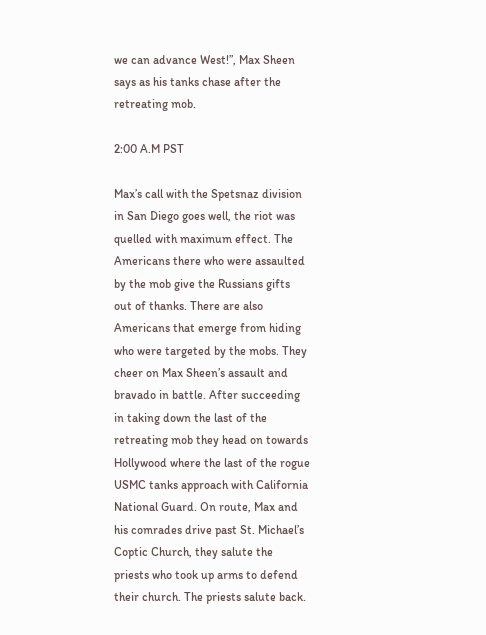we can advance West!”, Max Sheen says as his tanks chase after the retreating mob.

2:00 A.M PST

Max’s call with the Spetsnaz division in San Diego goes well, the riot was quelled with maximum effect. The Americans there who were assaulted by the mob give the Russians gifts out of thanks. There are also Americans that emerge from hiding who were targeted by the mobs. They cheer on Max Sheen’s assault and bravado in battle. After succeeding in taking down the last of the retreating mob they head on towards Hollywood where the last of the rogue USMC tanks approach with California National Guard. On route, Max and his comrades drive past St. Michael’s Coptic Church, they salute the priests who took up arms to defend their church. The priests salute back.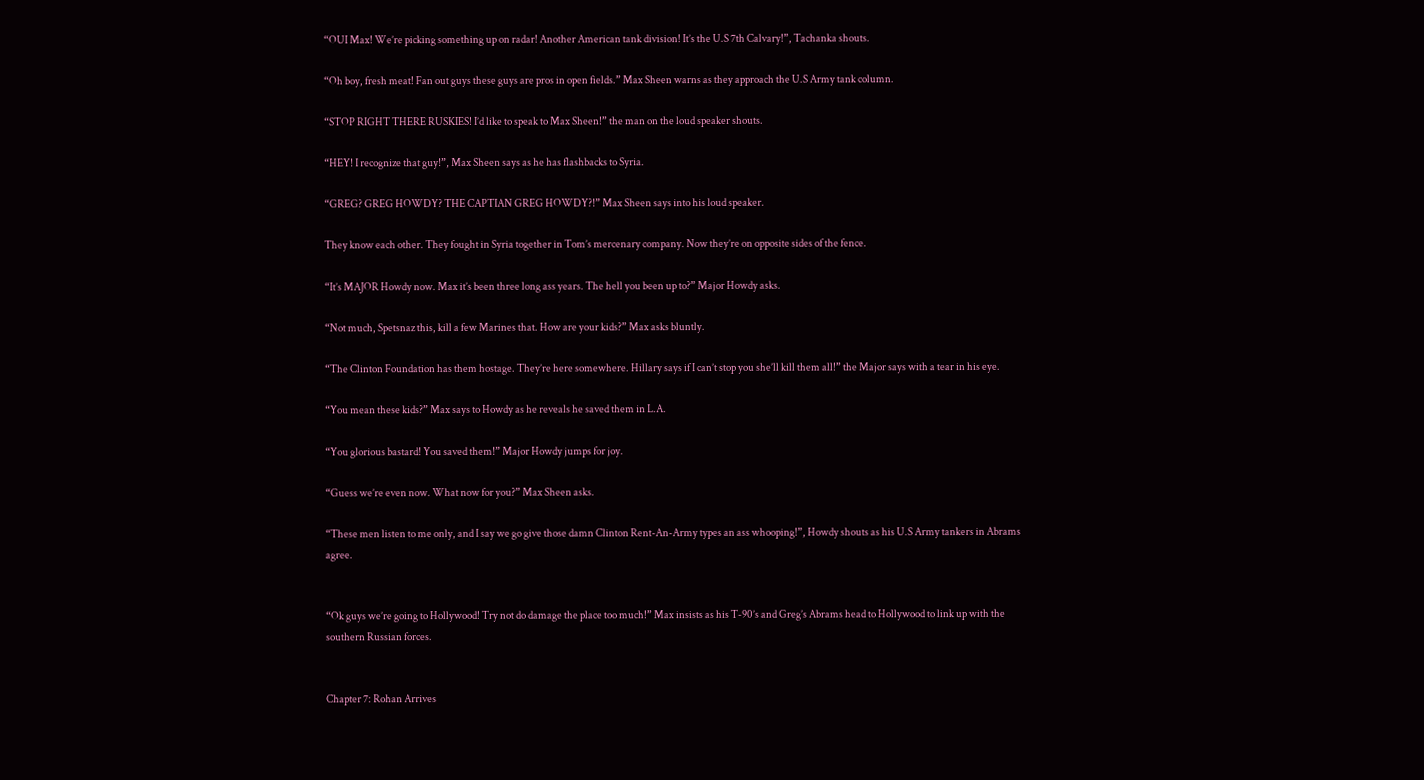“OUI Max! We’re picking something up on radar! Another American tank division! It’s the U.S 7th Calvary!”, Tachanka shouts.

“Oh boy, fresh meat! Fan out guys these guys are pros in open fields.” Max Sheen warns as they approach the U.S Army tank column.

“STOP RIGHT THERE RUSKIES! I’d like to speak to Max Sheen!” the man on the loud speaker shouts.

“HEY! I recognize that guy!”, Max Sheen says as he has flashbacks to Syria.

“GREG? GREG HOWDY? THE CAPTIAN GREG HOWDY?!” Max Sheen says into his loud speaker.

They know each other. They fought in Syria together in Tom’s mercenary company. Now they’re on opposite sides of the fence.

“It’s MAJOR Howdy now. Max it’s been three long ass years. The hell you been up to?” Major Howdy asks.

“Not much, Spetsnaz this, kill a few Marines that. How are your kids?” Max asks bluntly.

“The Clinton Foundation has them hostage. They’re here somewhere. Hillary says if I can’t stop you she’ll kill them all!” the Major says with a tear in his eye.

“You mean these kids?” Max says to Howdy as he reveals he saved them in L.A.

“You glorious bastard! You saved them!” Major Howdy jumps for joy.

“Guess we’re even now. What now for you?” Max Sheen asks.

“These men listen to me only, and I say we go give those damn Clinton Rent-An-Army types an ass whooping!”, Howdy shouts as his U.S Army tankers in Abrams agree.


“Ok guys we’re going to Hollywood! Try not do damage the place too much!” Max insists as his T-90’s and Greg’s Abrams head to Hollywood to link up with the southern Russian forces.


Chapter 7: Rohan Arrives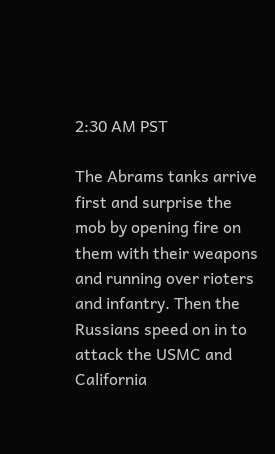2:30 AM PST

The Abrams tanks arrive first and surprise the mob by opening fire on them with their weapons and running over rioters and infantry. Then the Russians speed on in to attack the USMC and California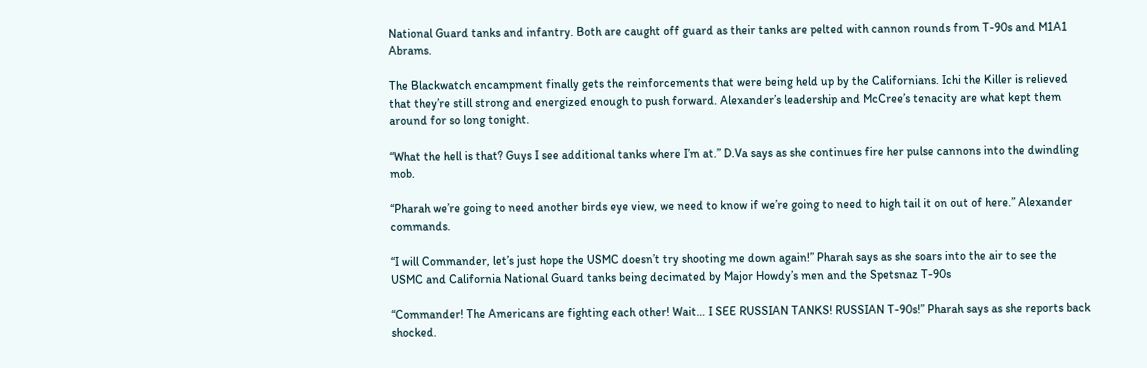National Guard tanks and infantry. Both are caught off guard as their tanks are pelted with cannon rounds from T-90s and M1A1 Abrams.

The Blackwatch encampment finally gets the reinforcements that were being held up by the Californians. Ichi the Killer is relieved that they’re still strong and energized enough to push forward. Alexander’s leadership and McCree’s tenacity are what kept them around for so long tonight.

“What the hell is that? Guys I see additional tanks where I’m at.” D.Va says as she continues fire her pulse cannons into the dwindling mob.

“Pharah we’re going to need another birds eye view, we need to know if we’re going to need to high tail it on out of here.” Alexander commands.

“I will Commander, let’s just hope the USMC doesn’t try shooting me down again!” Pharah says as she soars into the air to see the USMC and California National Guard tanks being decimated by Major Howdy’s men and the Spetsnaz T-90s

“Commander! The Americans are fighting each other! Wait… I SEE RUSSIAN TANKS! RUSSIAN T-90s!” Pharah says as she reports back shocked.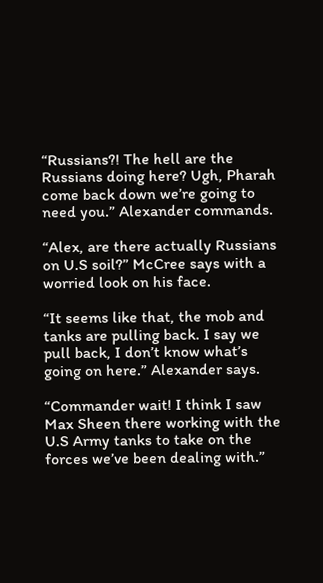“Russians?! The hell are the Russians doing here? Ugh, Pharah come back down we’re going to need you.” Alexander commands.

“Alex, are there actually Russians on U.S soil?” McCree says with a worried look on his face.

“It seems like that, the mob and tanks are pulling back. I say we pull back, I don’t know what’s going on here.” Alexander says.

“Commander wait! I think I saw Max Sheen there working with the U.S Army tanks to take on the forces we’ve been dealing with.”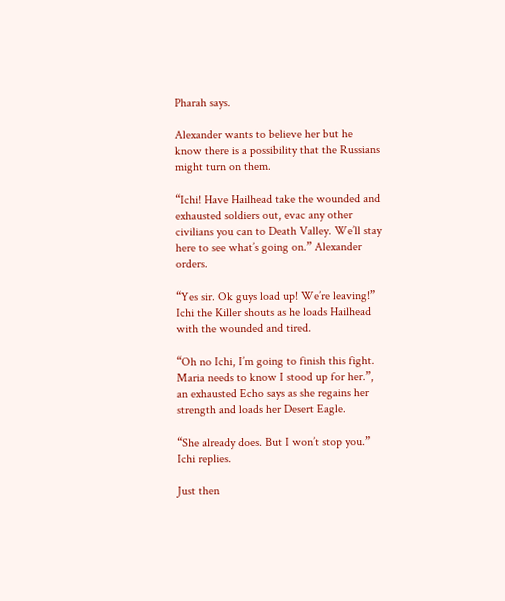Pharah says.

Alexander wants to believe her but he know there is a possibility that the Russians might turn on them.

“Ichi! Have Hailhead take the wounded and exhausted soldiers out, evac any other civilians you can to Death Valley. We’ll stay here to see what’s going on.” Alexander orders.

“Yes sir. Ok guys load up! We’re leaving!” Ichi the Killer shouts as he loads Hailhead with the wounded and tired.

“Oh no Ichi, I’m going to finish this fight. Maria needs to know I stood up for her.”, an exhausted Echo says as she regains her strength and loads her Desert Eagle.

“She already does. But I won’t stop you.” Ichi replies.

Just then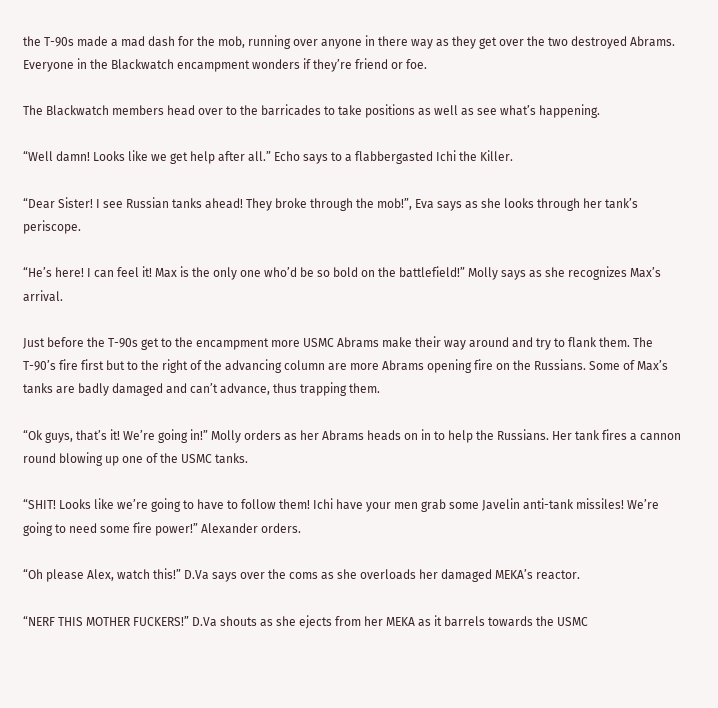the T-90s made a mad dash for the mob, running over anyone in there way as they get over the two destroyed Abrams. Everyone in the Blackwatch encampment wonders if they’re friend or foe.

The Blackwatch members head over to the barricades to take positions as well as see what’s happening.

“Well damn! Looks like we get help after all.” Echo says to a flabbergasted Ichi the Killer.

“Dear Sister! I see Russian tanks ahead! They broke through the mob!”, Eva says as she looks through her tank’s periscope.

“He’s here! I can feel it! Max is the only one who’d be so bold on the battlefield!” Molly says as she recognizes Max’s arrival.

Just before the T-90s get to the encampment more USMC Abrams make their way around and try to flank them. The T-90’s fire first but to the right of the advancing column are more Abrams opening fire on the Russians. Some of Max’s tanks are badly damaged and can’t advance, thus trapping them.

“Ok guys, that’s it! We’re going in!” Molly orders as her Abrams heads on in to help the Russians. Her tank fires a cannon round blowing up one of the USMC tanks.

“SHIT! Looks like we’re going to have to follow them! Ichi have your men grab some Javelin anti-tank missiles! We’re going to need some fire power!” Alexander orders.

“Oh please Alex, watch this!” D.Va says over the coms as she overloads her damaged MEKA’s reactor.

“NERF THIS MOTHER FUCKERS!” D.Va shouts as she ejects from her MEKA as it barrels towards the USMC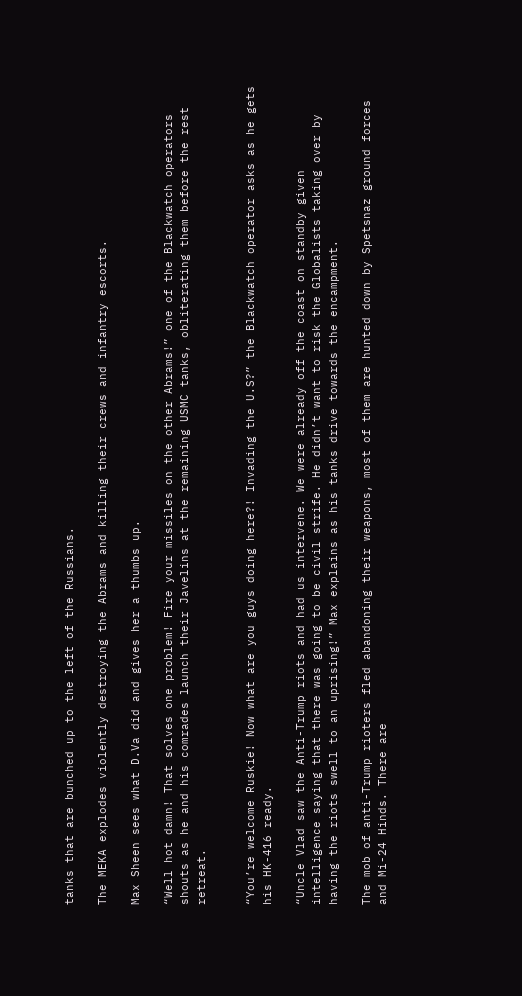tanks that are bunched up to the left of the Russians.

The MEKA explodes violently destroying the Abrams and killing their crews and infantry escorts.

Max Sheen sees what D.Va did and gives her a thumbs up.

“Well hot damn! That solves one problem! Fire your missiles on the other Abrams!” one of the Blackwatch operators shouts as he and his comrades launch their Javelins at the remaining USMC tanks, obliterating them before the rest retreat.


“You’re welcome Ruskie! Now what are you guys doing here?! Invading the U.S?” the Blackwatch operator asks as he gets his HK-416 ready.

“Uncle Vlad saw the Anti-Trump riots and had us intervene. We were already off the coast on standby given intelligence saying that there was going to be civil strife. He didn’t want to risk the Globalists taking over by having the riots swell to an uprising!” Max explains as his tanks drive towards the encampment.

The mob of anti-Trump rioters fled abandoning their weapons, most of them are hunted down by Spetsnaz ground forces and Mi-24 Hinds. There are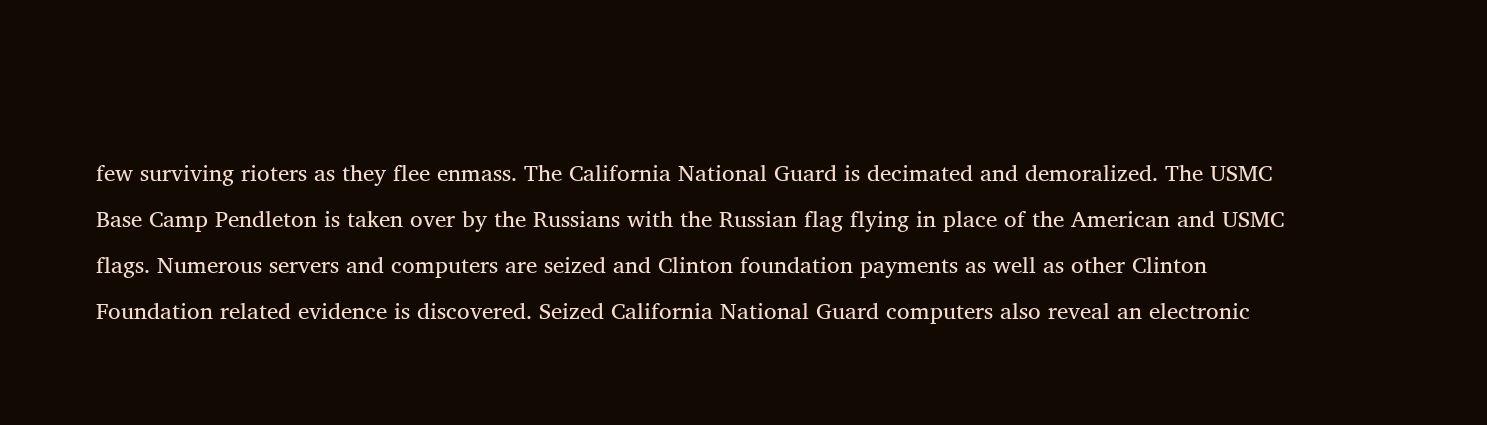few surviving rioters as they flee enmass. The California National Guard is decimated and demoralized. The USMC Base Camp Pendleton is taken over by the Russians with the Russian flag flying in place of the American and USMC flags. Numerous servers and computers are seized and Clinton foundation payments as well as other Clinton Foundation related evidence is discovered. Seized California National Guard computers also reveal an electronic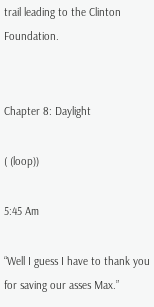trail leading to the Clinton Foundation.


Chapter 8: Daylight

( (loop))

5:45 Am

“Well I guess I have to thank you for saving our asses Max.”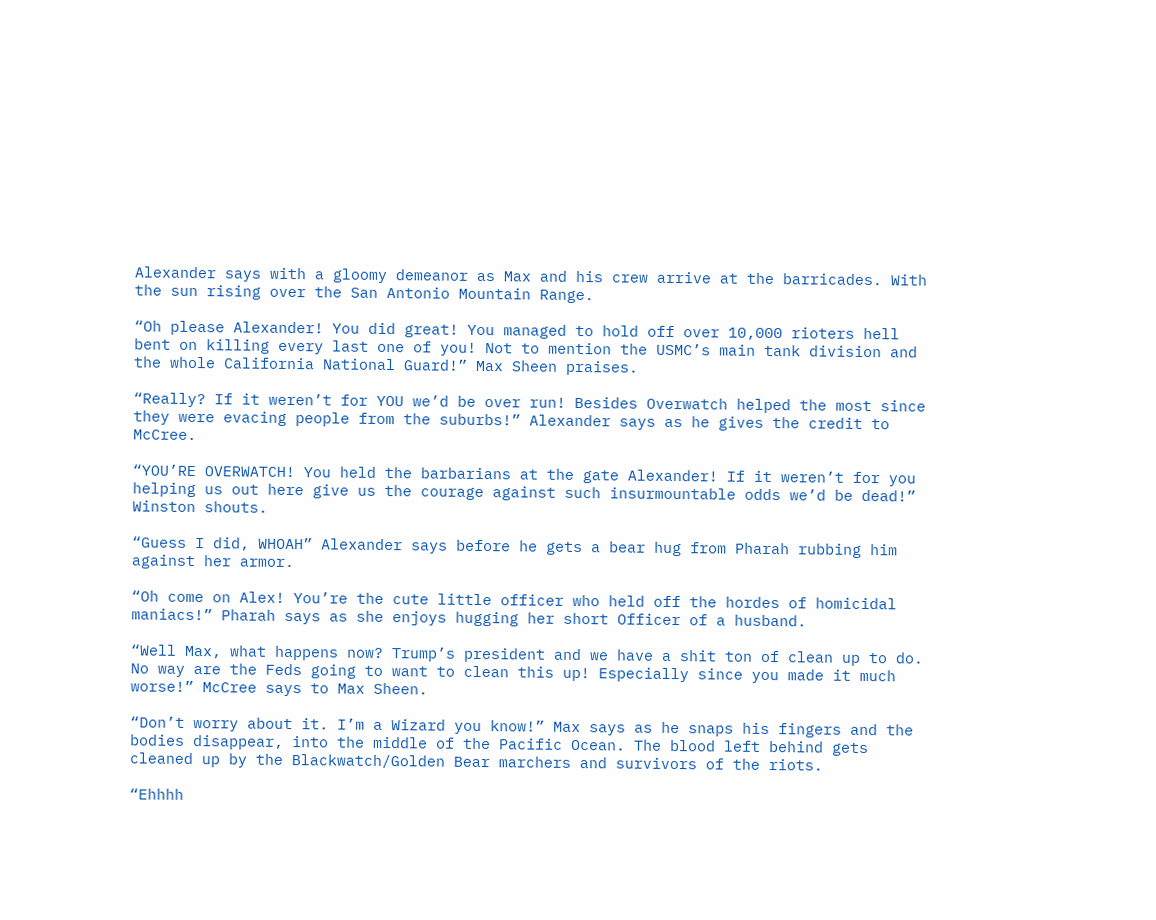Alexander says with a gloomy demeanor as Max and his crew arrive at the barricades. With the sun rising over the San Antonio Mountain Range.

“Oh please Alexander! You did great! You managed to hold off over 10,000 rioters hell bent on killing every last one of you! Not to mention the USMC’s main tank division and the whole California National Guard!” Max Sheen praises.

“Really? If it weren’t for YOU we’d be over run! Besides Overwatch helped the most since they were evacing people from the suburbs!” Alexander says as he gives the credit to McCree.

“YOU’RE OVERWATCH! You held the barbarians at the gate Alexander! If it weren’t for you helping us out here give us the courage against such insurmountable odds we’d be dead!” Winston shouts.

“Guess I did, WHOAH” Alexander says before he gets a bear hug from Pharah rubbing him against her armor.

“Oh come on Alex! You’re the cute little officer who held off the hordes of homicidal maniacs!” Pharah says as she enjoys hugging her short Officer of a husband.

“Well Max, what happens now? Trump’s president and we have a shit ton of clean up to do. No way are the Feds going to want to clean this up! Especially since you made it much worse!” McCree says to Max Sheen.

“Don’t worry about it. I’m a Wizard you know!” Max says as he snaps his fingers and the bodies disappear, into the middle of the Pacific Ocean. The blood left behind gets cleaned up by the Blackwatch/Golden Bear marchers and survivors of the riots.

“Ehhhh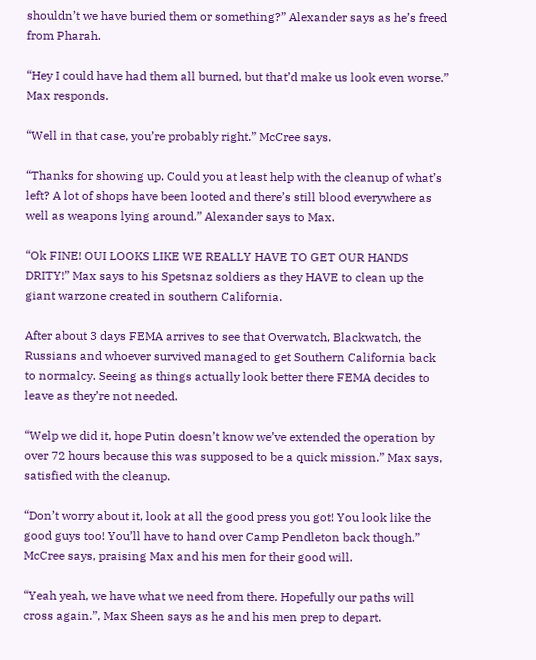shouldn’t we have buried them or something?” Alexander says as he’s freed from Pharah.

“Hey I could have had them all burned, but that’d make us look even worse.” Max responds.

“Well in that case, you’re probably right.” McCree says.

“Thanks for showing up. Could you at least help with the cleanup of what’s left? A lot of shops have been looted and there’s still blood everywhere as well as weapons lying around.” Alexander says to Max.

“Ok FINE! OUI LOOKS LIKE WE REALLY HAVE TO GET OUR HANDS DRITY!” Max says to his Spetsnaz soldiers as they HAVE to clean up the giant warzone created in southern California.

After about 3 days FEMA arrives to see that Overwatch, Blackwatch, the Russians and whoever survived managed to get Southern California back to normalcy. Seeing as things actually look better there FEMA decides to leave as they’re not needed.

“Welp we did it, hope Putin doesn’t know we’ve extended the operation by over 72 hours because this was supposed to be a quick mission.” Max says, satisfied with the cleanup.

“Don’t worry about it, look at all the good press you got! You look like the good guys too! You’ll have to hand over Camp Pendleton back though.” McCree says, praising Max and his men for their good will.

“Yeah yeah, we have what we need from there. Hopefully our paths will cross again.”, Max Sheen says as he and his men prep to depart.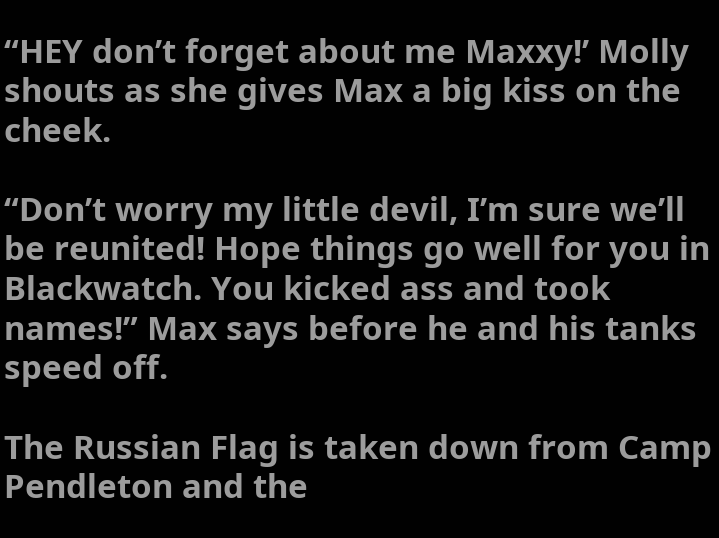“HEY don’t forget about me Maxxy!’ Molly shouts as she gives Max a big kiss on the cheek.

“Don’t worry my little devil, I’m sure we’ll be reunited! Hope things go well for you in Blackwatch. You kicked ass and took names!” Max says before he and his tanks speed off.

The Russian Flag is taken down from Camp Pendleton and the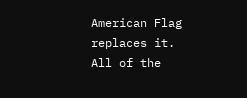American Flag replaces it. All of the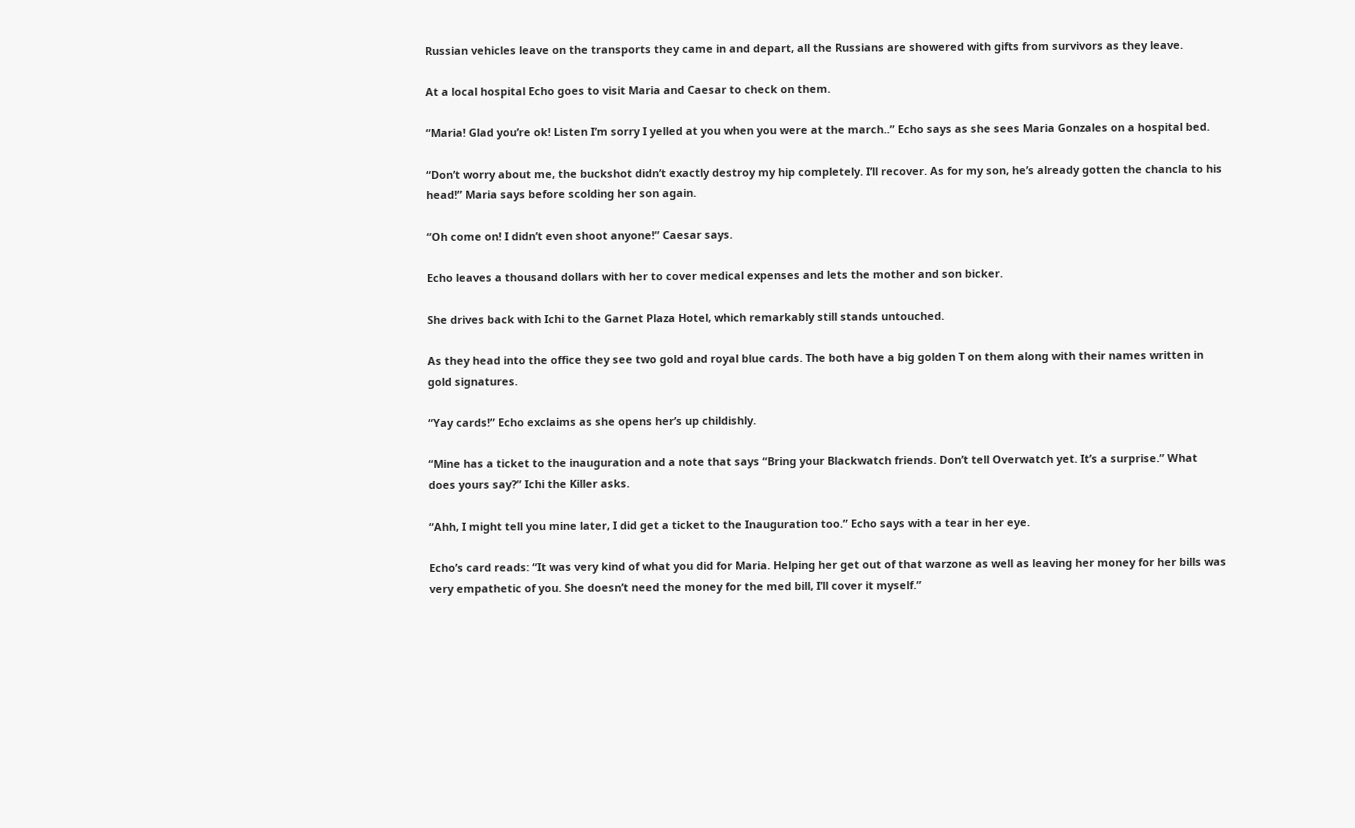Russian vehicles leave on the transports they came in and depart, all the Russians are showered with gifts from survivors as they leave.

At a local hospital Echo goes to visit Maria and Caesar to check on them.

“Maria! Glad you’re ok! Listen I’m sorry I yelled at you when you were at the march..” Echo says as she sees Maria Gonzales on a hospital bed.

“Don’t worry about me, the buckshot didn’t exactly destroy my hip completely. I’ll recover. As for my son, he’s already gotten the chancla to his head!” Maria says before scolding her son again.

“Oh come on! I didn’t even shoot anyone!” Caesar says.

Echo leaves a thousand dollars with her to cover medical expenses and lets the mother and son bicker.

She drives back with Ichi to the Garnet Plaza Hotel, which remarkably still stands untouched.

As they head into the office they see two gold and royal blue cards. The both have a big golden T on them along with their names written in gold signatures.

“Yay cards!” Echo exclaims as she opens her’s up childishly.

“Mine has a ticket to the inauguration and a note that says “Bring your Blackwatch friends. Don’t tell Overwatch yet. It’s a surprise.” What does yours say?” Ichi the Killer asks.

“Ahh, I might tell you mine later, I did get a ticket to the Inauguration too.” Echo says with a tear in her eye.

Echo’s card reads: “It was very kind of what you did for Maria. Helping her get out of that warzone as well as leaving her money for her bills was very empathetic of you. She doesn’t need the money for the med bill, I’ll cover it myself.”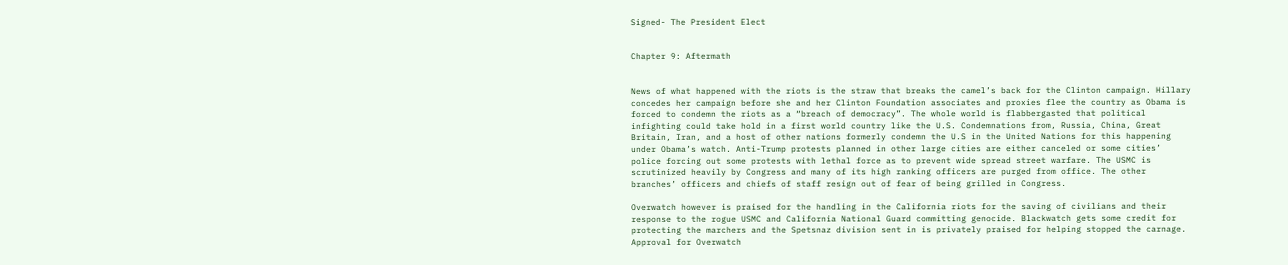Signed- The President Elect


Chapter 9: Aftermath


News of what happened with the riots is the straw that breaks the camel’s back for the Clinton campaign. Hillary concedes her campaign before she and her Clinton Foundation associates and proxies flee the country as Obama is forced to condemn the riots as a “breach of democracy”. The whole world is flabbergasted that political infighting could take hold in a first world country like the U.S. Condemnations from, Russia, China, Great Britain, Iran, and a host of other nations formerly condemn the U.S in the United Nations for this happening under Obama’s watch. Anti-Trump protests planned in other large cities are either canceled or some cities’ police forcing out some protests with lethal force as to prevent wide spread street warfare. The USMC is scrutinized heavily by Congress and many of its high ranking officers are purged from office. The other branches’ officers and chiefs of staff resign out of fear of being grilled in Congress.

Overwatch however is praised for the handling in the California riots for the saving of civilians and their response to the rogue USMC and California National Guard committing genocide. Blackwatch gets some credit for protecting the marchers and the Spetsnaz division sent in is privately praised for helping stopped the carnage. Approval for Overwatch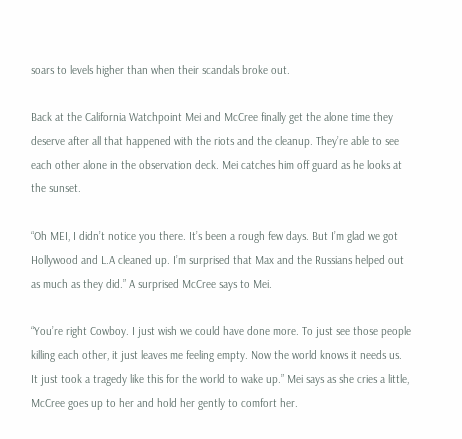soars to levels higher than when their scandals broke out.

Back at the California Watchpoint Mei and McCree finally get the alone time they deserve after all that happened with the riots and the cleanup. They’re able to see each other alone in the observation deck. Mei catches him off guard as he looks at the sunset.

“Oh MEI, I didn’t notice you there. It’s been a rough few days. But I’m glad we got Hollywood and L.A cleaned up. I’m surprised that Max and the Russians helped out as much as they did.” A surprised McCree says to Mei.

“You’re right Cowboy. I just wish we could have done more. To just see those people killing each other, it just leaves me feeling empty. Now the world knows it needs us. It just took a tragedy like this for the world to wake up.” Mei says as she cries a little, McCree goes up to her and hold her gently to comfort her.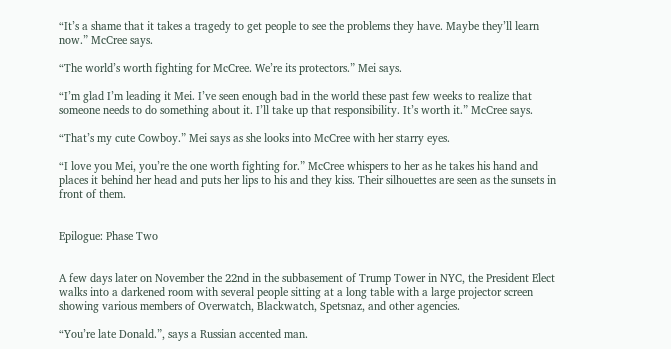“It’s a shame that it takes a tragedy to get people to see the problems they have. Maybe they’ll learn now.” McCree says.

“The world’s worth fighting for McCree. We’re its protectors.” Mei says.

“I’m glad I’m leading it Mei. I’ve seen enough bad in the world these past few weeks to realize that someone needs to do something about it. I’ll take up that responsibility. It’s worth it.” McCree says.

“That’s my cute Cowboy.” Mei says as she looks into McCree with her starry eyes.

“I love you Mei, you’re the one worth fighting for.” McCree whispers to her as he takes his hand and places it behind her head and puts her lips to his and they kiss. Their silhouettes are seen as the sunsets in front of them.


Epilogue: Phase Two


A few days later on November the 22nd in the subbasement of Trump Tower in NYC, the President Elect walks into a darkened room with several people sitting at a long table with a large projector screen showing various members of Overwatch, Blackwatch, Spetsnaz, and other agencies.

“You’re late Donald.”, says a Russian accented man.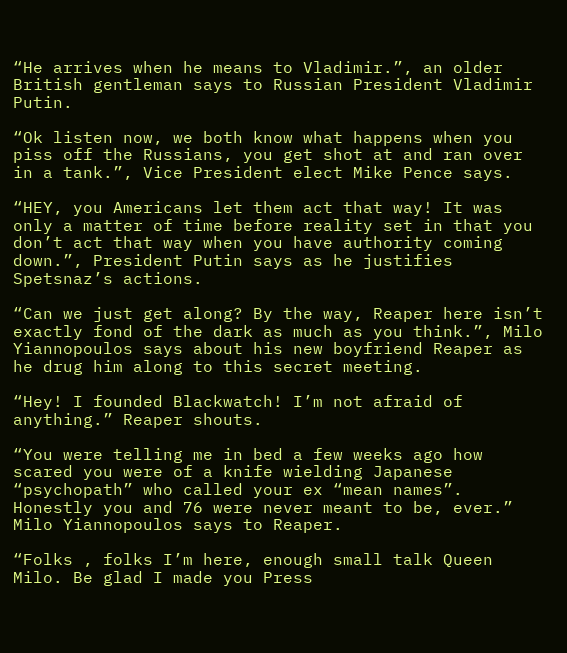“He arrives when he means to Vladimir.”, an older British gentleman says to Russian President Vladimir Putin.

“Ok listen now, we both know what happens when you piss off the Russians, you get shot at and ran over in a tank.”, Vice President elect Mike Pence says.

“HEY, you Americans let them act that way! It was only a matter of time before reality set in that you don’t act that way when you have authority coming down.”, President Putin says as he justifies Spetsnaz’s actions.

“Can we just get along? By the way, Reaper here isn’t exactly fond of the dark as much as you think.”, Milo  Yiannopoulos says about his new boyfriend Reaper as he drug him along to this secret meeting.

“Hey! I founded Blackwatch! I’m not afraid of anything.” Reaper shouts.

“You were telling me in bed a few weeks ago how scared you were of a knife wielding Japanese “psychopath” who called your ex “mean names”. Honestly you and 76 were never meant to be, ever.” Milo Yiannopoulos says to Reaper.

“Folks , folks I’m here, enough small talk Queen Milo. Be glad I made you Press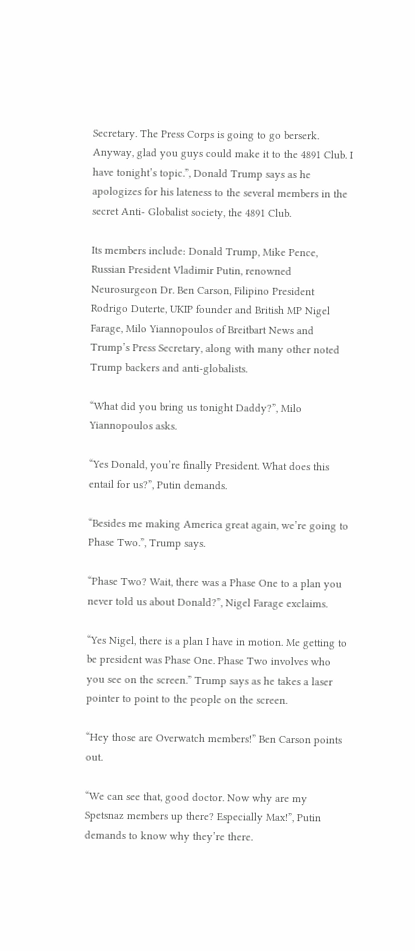Secretary. The Press Corps is going to go berserk. Anyway, glad you guys could make it to the 4891 Club. I have tonight’s topic.”, Donald Trump says as he apologizes for his lateness to the several members in the secret Anti- Globalist society, the 4891 Club.

Its members include: Donald Trump, Mike Pence, Russian President Vladimir Putin, renowned Neurosurgeon Dr. Ben Carson, Filipino President Rodrigo Duterte, UKIP founder and British MP Nigel Farage, Milo Yiannopoulos of Breitbart News and Trump’s Press Secretary, along with many other noted Trump backers and anti-globalists.

“What did you bring us tonight Daddy?”, Milo Yiannopoulos asks.

“Yes Donald, you’re finally President. What does this entail for us?”, Putin demands.

“Besides me making America great again, we’re going to Phase Two.”, Trump says.

“Phase Two? Wait, there was a Phase One to a plan you never told us about Donald?”, Nigel Farage exclaims.

“Yes Nigel, there is a plan I have in motion. Me getting to be president was Phase One. Phase Two involves who you see on the screen.” Trump says as he takes a laser pointer to point to the people on the screen.

“Hey those are Overwatch members!” Ben Carson points out.

“We can see that, good doctor. Now why are my Spetsnaz members up there? Especially Max!”, Putin demands to know why they’re there.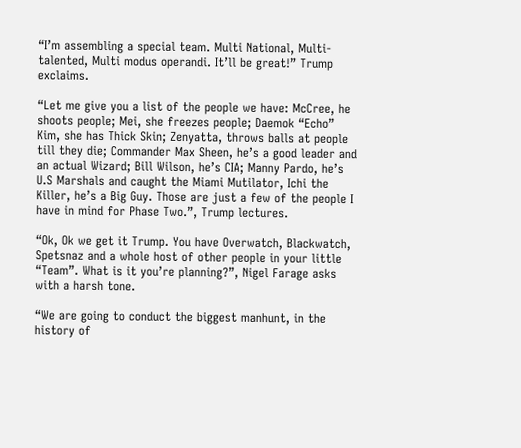“I’m assembling a special team. Multi National, Multi-talented, Multi modus operandi. It’ll be great!” Trump exclaims.

“Let me give you a list of the people we have: McCree, he shoots people; Mei, she freezes people; Daemok “Echo” Kim, she has Thick Skin; Zenyatta, throws balls at people till they die; Commander Max Sheen, he’s a good leader and an actual Wizard; Bill Wilson, he’s CIA; Manny Pardo, he’s U.S Marshals and caught the Miami Mutilator, Ichi the Killer, he’s a Big Guy. Those are just a few of the people I have in mind for Phase Two.”, Trump lectures.

“Ok, Ok we get it Trump. You have Overwatch, Blackwatch, Spetsnaz and a whole host of other people in your little “Team”. What is it you’re planning?”, Nigel Farage asks with a harsh tone.

“We are going to conduct the biggest manhunt, in the history of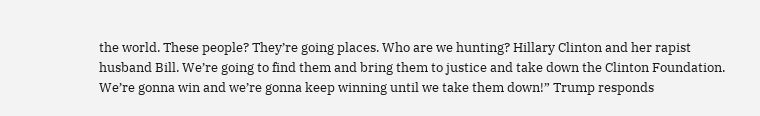the world. These people? They’re going places. Who are we hunting? Hillary Clinton and her rapist husband Bill. We’re going to find them and bring them to justice and take down the Clinton Foundation. We’re gonna win and we’re gonna keep winning until we take them down!” Trump responds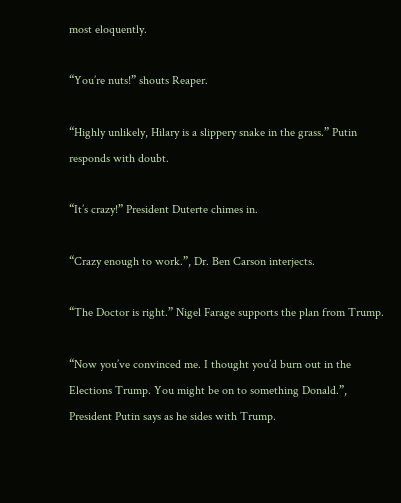most eloquently.

“You’re nuts!” shouts Reaper.

“Highly unlikely, Hilary is a slippery snake in the grass.” Putin responds with doubt.

“It’s crazy!” President Duterte chimes in.

“Crazy enough to work.”, Dr. Ben Carson interjects.

“The Doctor is right.” Nigel Farage supports the plan from Trump.

“Now you’ve convinced me. I thought you’d burn out in the Elections Trump. You might be on to something Donald.”, President Putin says as he sides with Trump.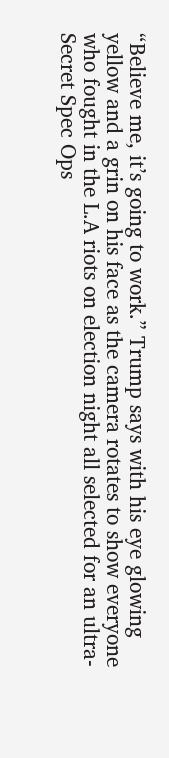“Believe me, it’s going to work.” Trump says with his eye glowing yellow and a grin on his face as the camera rotates to show everyone who fought in the L.A riots on election night all selected for an ultra-Secret Spec Ops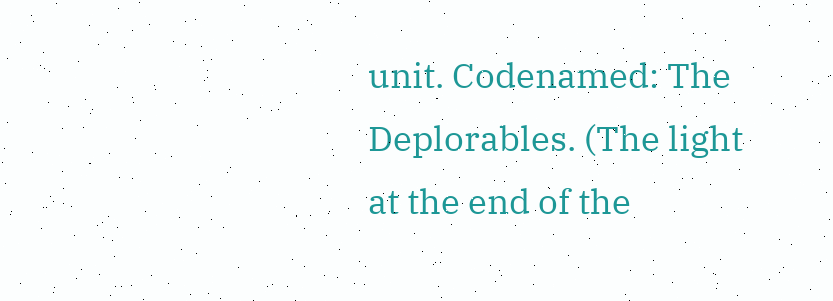unit. Codenamed: The Deplorables. (The light at the end of the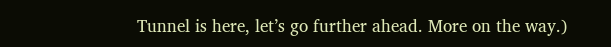Tunnel is here, let’s go further ahead. More on the way.)